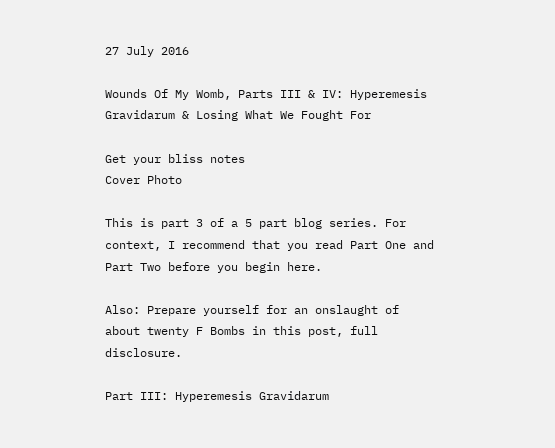27 July 2016

Wounds Of My Womb, Parts III & IV: Hyperemesis Gravidarum & Losing What We Fought For

Get your bliss notes
Cover Photo

This is part 3 of a 5 part blog series. For context, I recommend that you read Part One and Part Two before you begin here.

Also: Prepare yourself for an onslaught of about twenty F Bombs in this post, full disclosure.

Part III: Hyperemesis Gravidarum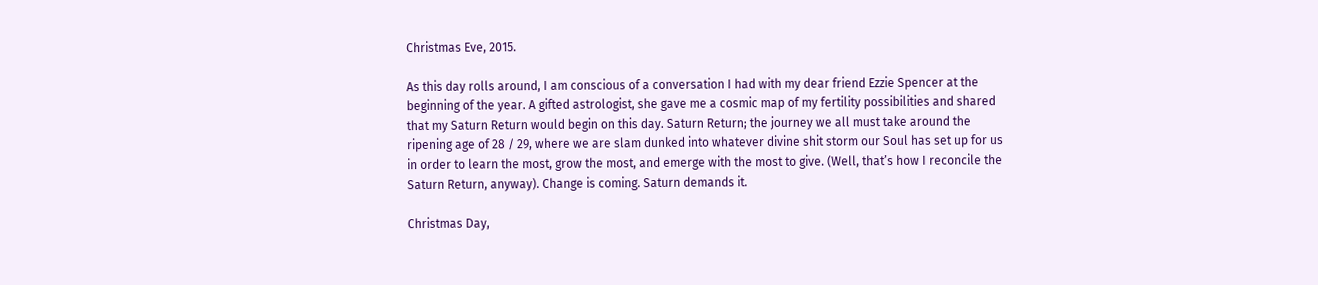Christmas Eve, 2015.

As this day rolls around, I am conscious of a conversation I had with my dear friend Ezzie Spencer at the beginning of the year. A gifted astrologist, she gave me a cosmic map of my fertility possibilities and shared that my Saturn Return would begin on this day. Saturn Return; the journey we all must take around the ripening age of 28 / 29, where we are slam dunked into whatever divine shit storm our Soul has set up for us in order to learn the most, grow the most, and emerge with the most to give. (Well, that’s how I reconcile the Saturn Return, anyway). Change is coming. Saturn demands it.

Christmas Day,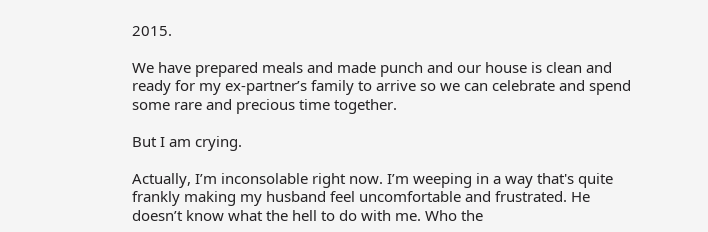2015.

We have prepared meals and made punch and our house is clean and ready for my ex-partner’s family to arrive so we can celebrate and spend some rare and precious time together.

But I am crying.

Actually, I’m inconsolable right now. I’m weeping in a way that's quite frankly making my husband feel uncomfortable and frustrated. He doesn’t know what the hell to do with me. Who the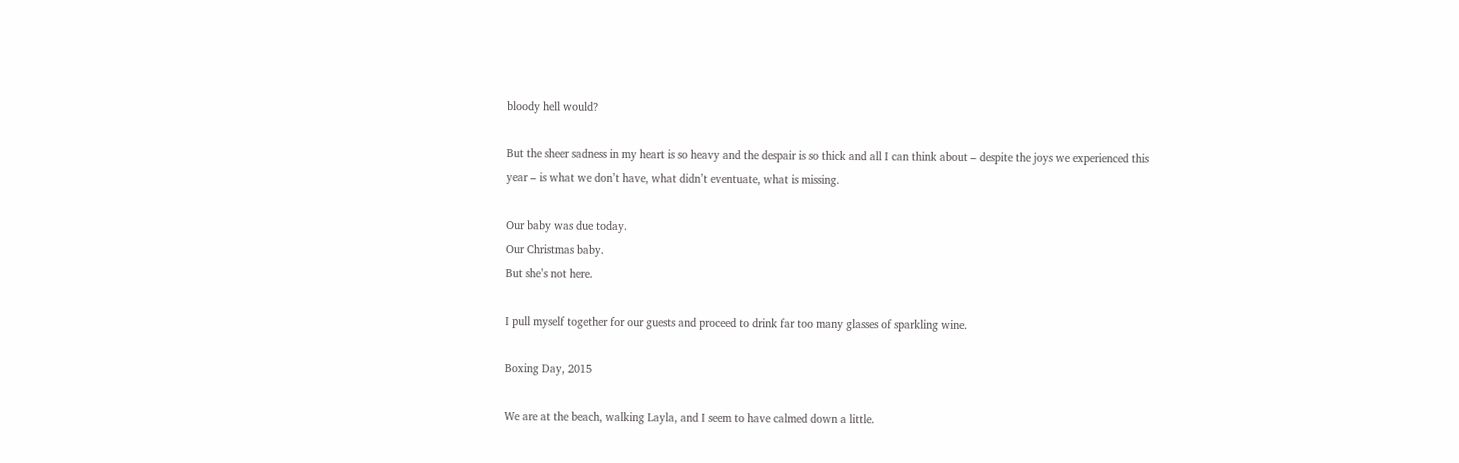bloody hell would?

But the sheer sadness in my heart is so heavy and the despair is so thick and all I can think about – despite the joys we experienced this year – is what we don’t have, what didn’t eventuate, what is missing.

Our baby was due today.
Our Christmas baby.
But she’s not here.

I pull myself together for our guests and proceed to drink far too many glasses of sparkling wine.

Boxing Day, 2015

We are at the beach, walking Layla, and I seem to have calmed down a little.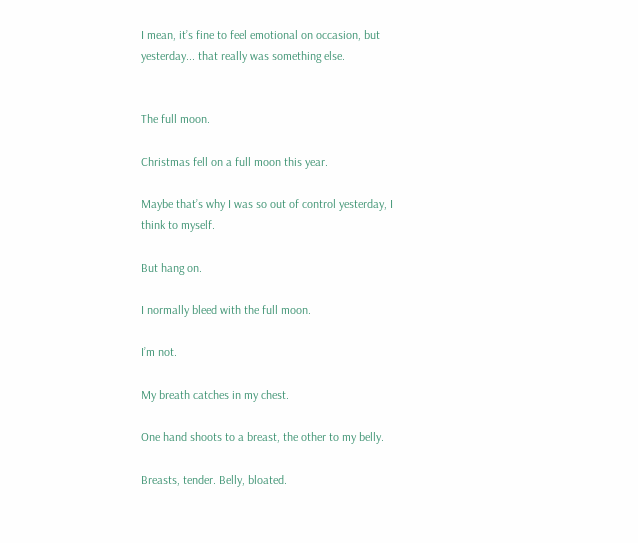I mean, it’s fine to feel emotional on occasion, but yesterday... that really was something else.


The full moon.

Christmas fell on a full moon this year.

Maybe that’s why I was so out of control yesterday, I think to myself.

But hang on.

I normally bleed with the full moon.

I’m not.

My breath catches in my chest.

One hand shoots to a breast, the other to my belly.

Breasts, tender. Belly, bloated.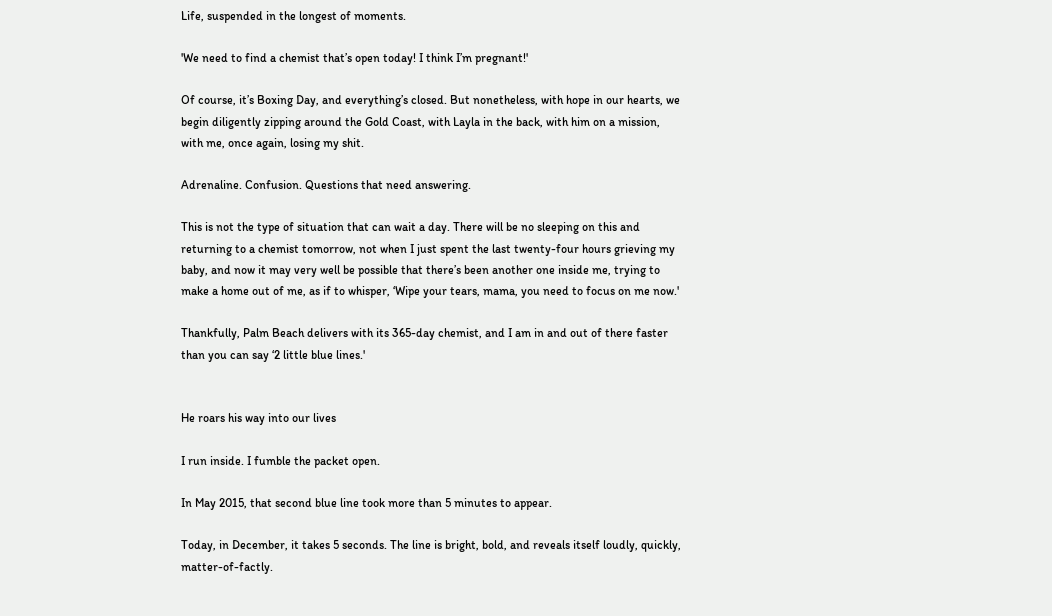Life, suspended in the longest of moments.

'We need to find a chemist that’s open today! I think I’m pregnant!'

Of course, it’s Boxing Day, and everything’s closed. But nonetheless, with hope in our hearts, we begin diligently zipping around the Gold Coast, with Layla in the back, with him on a mission, with me, once again, losing my shit.

Adrenaline. Confusion. Questions that need answering.

This is not the type of situation that can wait a day. There will be no sleeping on this and returning to a chemist tomorrow, not when I just spent the last twenty-four hours grieving my baby, and now it may very well be possible that there’s been another one inside me, trying to make a home out of me, as if to whisper, ‘Wipe your tears, mama, you need to focus on me now.'

Thankfully, Palm Beach delivers with its 365-day chemist, and I am in and out of there faster than you can say ‘2 little blue lines.'


He roars his way into our lives

I run inside. I fumble the packet open.

In May 2015, that second blue line took more than 5 minutes to appear.

Today, in December, it takes 5 seconds. The line is bright, bold, and reveals itself loudly, quickly, matter-of-factly.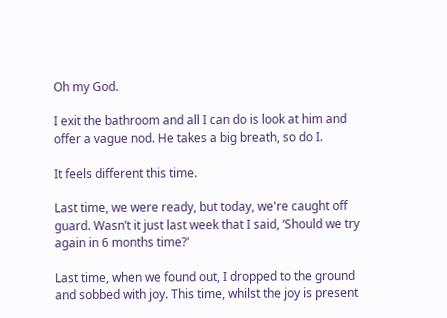Oh my God.

I exit the bathroom and all I can do is look at him and offer a vague nod. He takes a big breath, so do I.

It feels different this time.

Last time, we were ready, but today, we're caught off guard. Wasn’t it just last week that I said, ‘Should we try again in 6 months time?'

Last time, when we found out, I dropped to the ground and sobbed with joy. This time, whilst the joy is present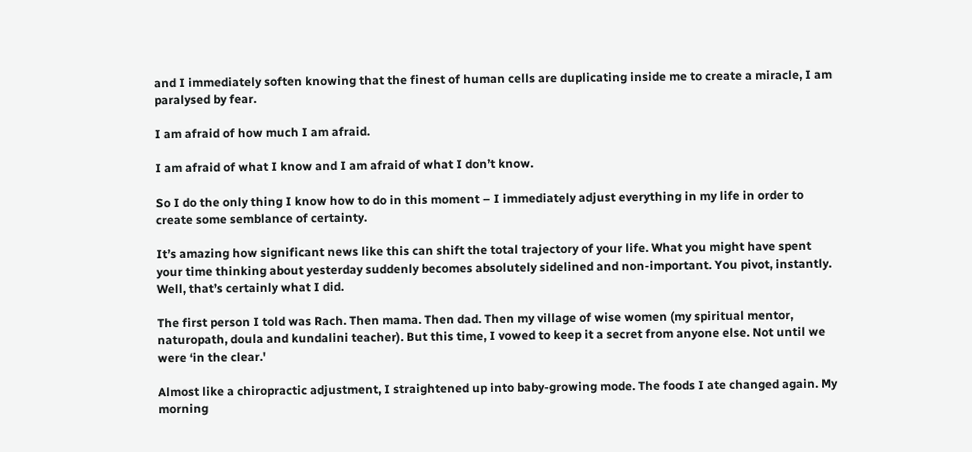and I immediately soften knowing that the finest of human cells are duplicating inside me to create a miracle, I am paralysed by fear.

I am afraid of how much I am afraid.

I am afraid of what I know and I am afraid of what I don’t know.

So I do the only thing I know how to do in this moment – I immediately adjust everything in my life in order to create some semblance of certainty.

It’s amazing how significant news like this can shift the total trajectory of your life. What you might have spent your time thinking about yesterday suddenly becomes absolutely sidelined and non-important. You pivot, instantly. Well, that’s certainly what I did.

The first person I told was Rach. Then mama. Then dad. Then my village of wise women (my spiritual mentor, naturopath, doula and kundalini teacher). But this time, I vowed to keep it a secret from anyone else. Not until we were ‘in the clear.'

Almost like a chiropractic adjustment, I straightened up into baby-growing mode. The foods I ate changed again. My morning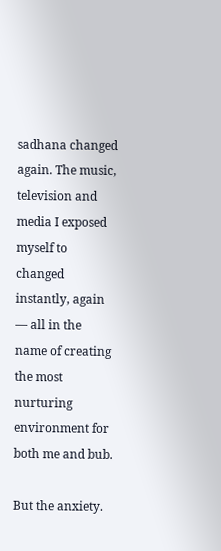sadhana changed again. The music, television and media I exposed myself to changed instantly, again — all in the name of creating the most nurturing environment for both me and bub.

But the anxiety.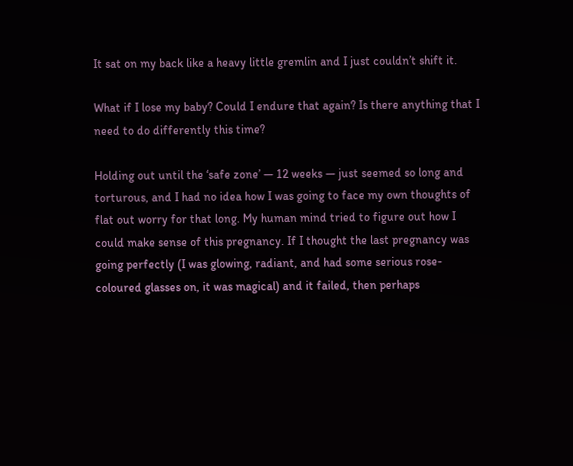It sat on my back like a heavy little gremlin and I just couldn’t shift it.

What if I lose my baby? Could I endure that again? Is there anything that I need to do differently this time?

Holding out until the ‘safe zone’ — 12 weeks — just seemed so long and torturous, and I had no idea how I was going to face my own thoughts of flat out worry for that long. My human mind tried to figure out how I could make sense of this pregnancy. If I thought the last pregnancy was going perfectly (I was glowing, radiant, and had some serious rose-coloured glasses on, it was magical) and it failed, then perhaps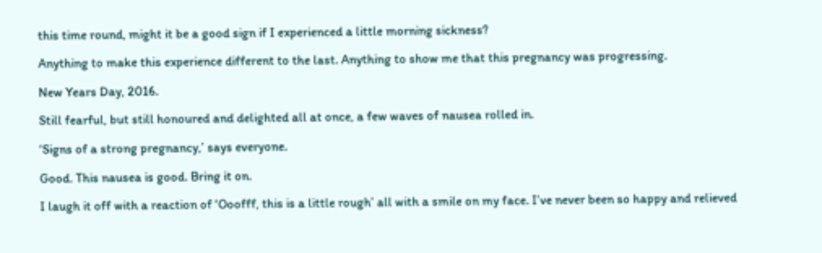this time round, might it be a good sign if I experienced a little morning sickness?

Anything to make this experience different to the last. Anything to show me that this pregnancy was progressing.

New Years Day, 2016.

Still fearful, but still honoured and delighted all at once, a few waves of nausea rolled in.

‘Signs of a strong pregnancy,’ says everyone.

Good. This nausea is good. Bring it on.

I laugh it off with a reaction of ‘Ooofff, this is a little rough’ all with a smile on my face. I’ve never been so happy and relieved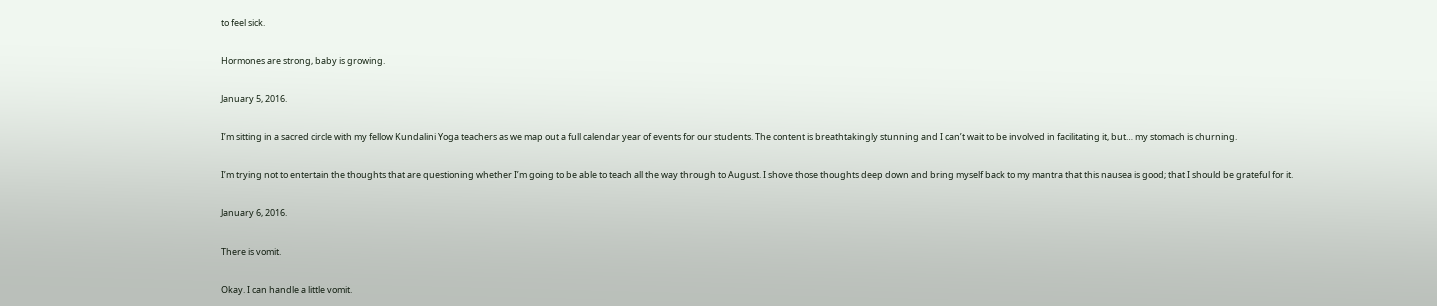to feel sick.

Hormones are strong, baby is growing.

January 5, 2016.

I’m sitting in a sacred circle with my fellow Kundalini Yoga teachers as we map out a full calendar year of events for our students. The content is breathtakingly stunning and I can’t wait to be involved in facilitating it, but… my stomach is churning.

I’m trying not to entertain the thoughts that are questioning whether I’m going to be able to teach all the way through to August. I shove those thoughts deep down and bring myself back to my mantra that this nausea is good; that I should be grateful for it.

January 6, 2016.

There is vomit.

Okay. I can handle a little vomit.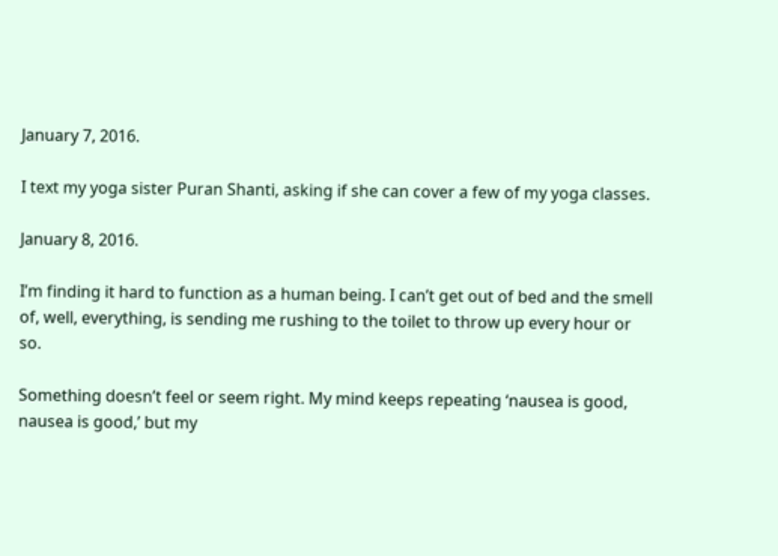January 7, 2016.

I text my yoga sister Puran Shanti, asking if she can cover a few of my yoga classes.

January 8, 2016.

I’m finding it hard to function as a human being. I can’t get out of bed and the smell of, well, everything, is sending me rushing to the toilet to throw up every hour or so.

Something doesn’t feel or seem right. My mind keeps repeating ‘nausea is good, nausea is good,’ but my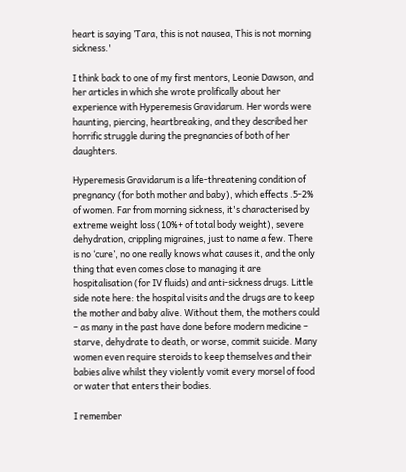heart is saying ’Tara, this is not nausea, This is not morning sickness.'

I think back to one of my first mentors, Leonie Dawson, and her articles in which she wrote prolifically about her experience with Hyperemesis Gravidarum. Her words were haunting, piercing, heartbreaking, and they described her horrific struggle during the pregnancies of both of her daughters.

Hyperemesis Gravidarum is a life-threatening condition of pregnancy (for both mother and baby), which effects .5-2% of women. Far from morning sickness, it's characterised by extreme weight loss (10%+ of total body weight), severe dehydration, crippling migraines, just to name a few. There is no ‘cure’, no one really knows what causes it, and the only thing that even comes close to managing it are hospitalisation (for IV fluids) and anti-sickness drugs. Little side note here: the hospital visits and the drugs are to keep the mother and baby alive. Without them, the mothers could – as many in the past have done before modern medicine – starve, dehydrate to death, or worse, commit suicide. Many women even require steroids to keep themselves and their babies alive whilst they violently vomit every morsel of food or water that enters their bodies.

I remember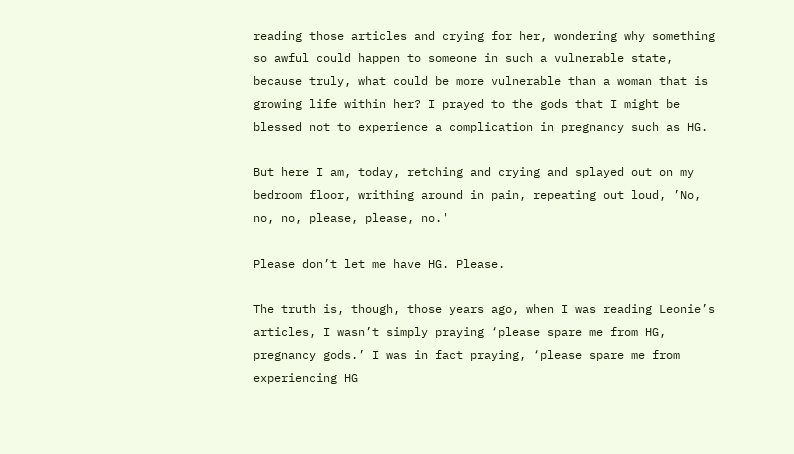reading those articles and crying for her, wondering why something so awful could happen to someone in such a vulnerable state, because truly, what could be more vulnerable than a woman that is growing life within her? I prayed to the gods that I might be blessed not to experience a complication in pregnancy such as HG.

But here I am, today, retching and crying and splayed out on my bedroom floor, writhing around in pain, repeating out loud, ’No, no, no, please, please, no.'

Please don’t let me have HG. Please.

The truth is, though, those years ago, when I was reading Leonie’s articles, I wasn’t simply praying ‘please spare me from HG, pregnancy gods.’ I was in fact praying, ‘please spare me from experiencing HG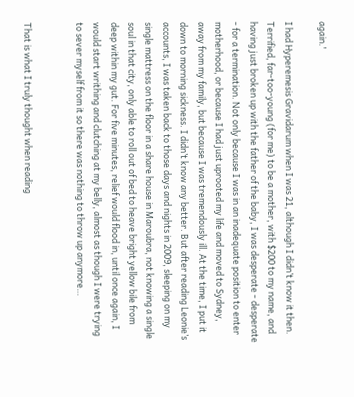again.'

I had Hyperemesis Gravidarum when I was 21, although I didn’t know it then. Terrified, far-too-young (for me) to be a mother, with $200 to my name, and having just broken up with the father of the baby, I was desperate - desperate - for a termination. Not only because I was in an inadequate position to enter motherhood, or because I had just uprooted my life and moved to Sydney, away from my family, but because I was tremendously ill. At the time, I put it down to morning sickness. I didn’t know any better. But after reading Leonie’s accounts, I was taken back to those days and nights in 2009, sleeping on my single mattress on the floor in a share house in Maroubra, not knowing a single soul in that city, only able to roll out of bed to heave bright yellow bile from deep within my gut. For five minutes, relief would flood in, until once again, I would start writhing and clutching at my belly, almost as though I were trying to sever myself from it so there was nothing to throw up anymore…


That is what I truly thought when reading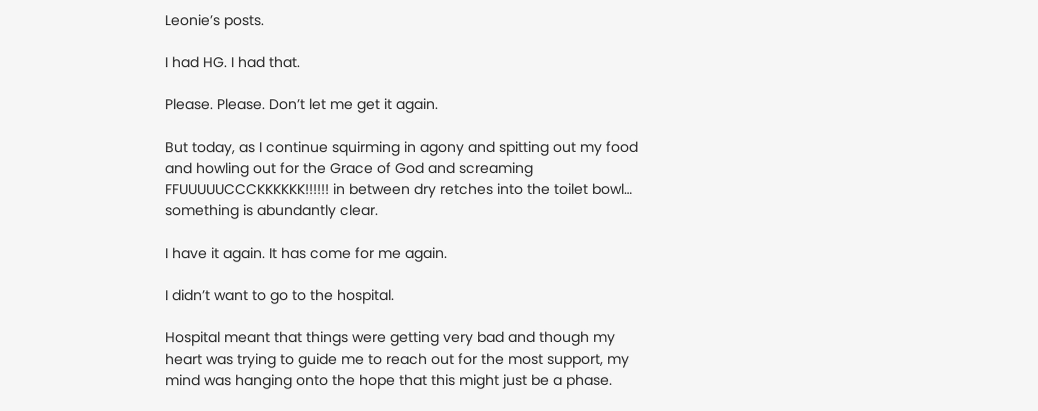Leonie’s posts.

I had HG. I had that.

Please. Please. Don’t let me get it again.

But today, as I continue squirming in agony and spitting out my food and howling out for the Grace of God and screaming FFUUUUUCCCKKKKKK!!!!!! in between dry retches into the toilet bowl… something is abundantly clear.

I have it again. It has come for me again.

I didn’t want to go to the hospital.

Hospital meant that things were getting very bad and though my heart was trying to guide me to reach out for the most support, my mind was hanging onto the hope that this might just be a phase.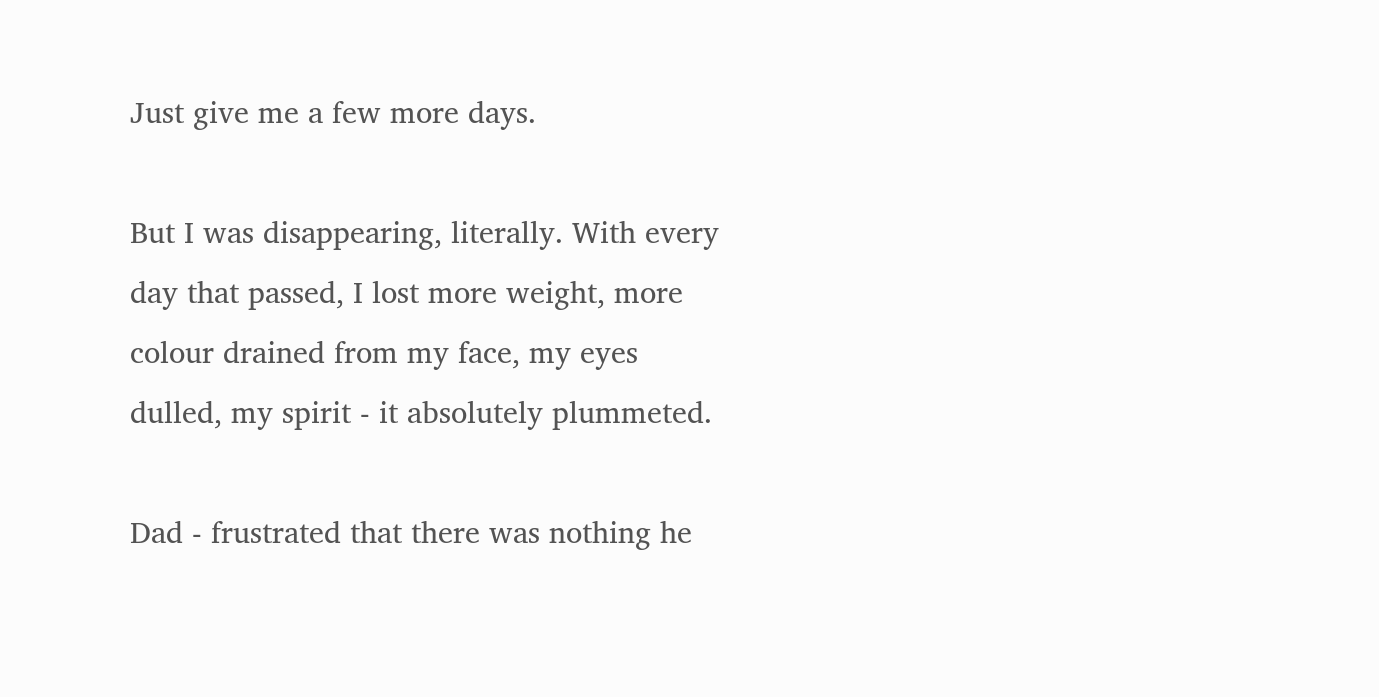Just give me a few more days.

But I was disappearing, literally. With every day that passed, I lost more weight, more colour drained from my face, my eyes dulled, my spirit - it absolutely plummeted.

Dad - frustrated that there was nothing he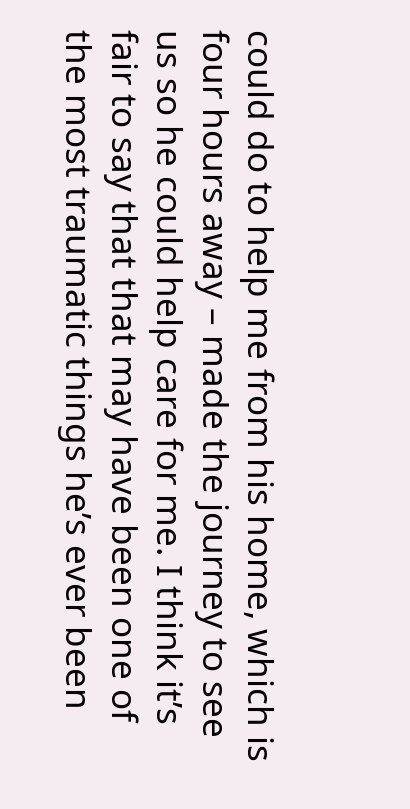could do to help me from his home, which is four hours away – made the journey to see us so he could help care for me. I think it’s fair to say that that may have been one of the most traumatic things he’s ever been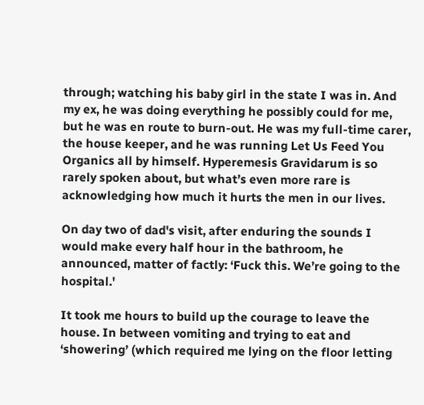through; watching his baby girl in the state I was in. And my ex, he was doing everything he possibly could for me, but he was en route to burn-out. He was my full-time carer, the house keeper, and he was running Let Us Feed You Organics all by himself. Hyperemesis Gravidarum is so rarely spoken about, but what’s even more rare is acknowledging how much it hurts the men in our lives.

On day two of dad's visit, after enduring the sounds I would make every half hour in the bathroom, he announced, matter of factly: ‘Fuck this. We’re going to the hospital.'

It took me hours to build up the courage to leave the house. In between vomiting and trying to eat and ‘showering’ (which required me lying on the floor letting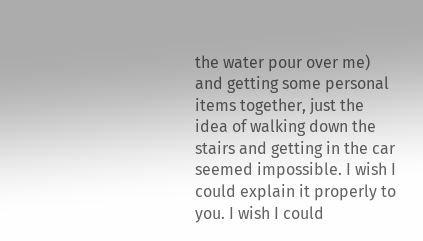the water pour over me) and getting some personal items together, just the idea of walking down the stairs and getting in the car seemed impossible. I wish I could explain it properly to you. I wish I could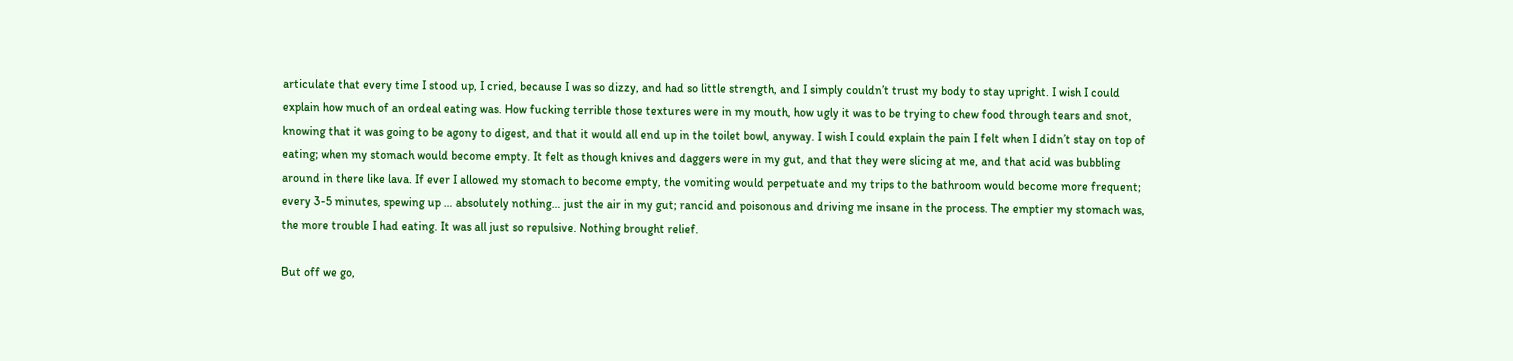articulate that every time I stood up, I cried, because I was so dizzy, and had so little strength, and I simply couldn’t trust my body to stay upright. I wish I could explain how much of an ordeal eating was. How fucking terrible those textures were in my mouth, how ugly it was to be trying to chew food through tears and snot, knowing that it was going to be agony to digest, and that it would all end up in the toilet bowl, anyway. I wish I could explain the pain I felt when I didn’t stay on top of eating; when my stomach would become empty. It felt as though knives and daggers were in my gut, and that they were slicing at me, and that acid was bubbling around in there like lava. If ever I allowed my stomach to become empty, the vomiting would perpetuate and my trips to the bathroom would become more frequent; every 3-5 minutes, spewing up … absolutely nothing… just the air in my gut; rancid and poisonous and driving me insane in the process. The emptier my stomach was, the more trouble I had eating. It was all just so repulsive. Nothing brought relief.

But off we go,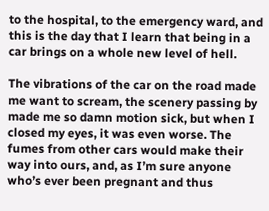to the hospital, to the emergency ward, and this is the day that I learn that being in a car brings on a whole new level of hell.

The vibrations of the car on the road made me want to scream, the scenery passing by made me so damn motion sick, but when I closed my eyes, it was even worse. The fumes from other cars would make their way into ours, and, as I’m sure anyone who’s ever been pregnant and thus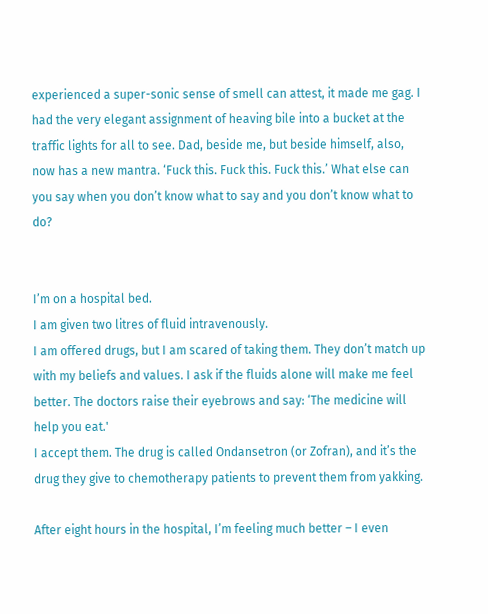experienced a super-sonic sense of smell can attest, it made me gag. I had the very elegant assignment of heaving bile into a bucket at the traffic lights for all to see. Dad, beside me, but beside himself, also, now has a new mantra. ‘Fuck this. Fuck this. Fuck this.’ What else can you say when you don’t know what to say and you don’t know what to do?


I’m on a hospital bed.
I am given two litres of fluid intravenously.
I am offered drugs, but I am scared of taking them. They don’t match up with my beliefs and values. I ask if the fluids alone will make me feel better. The doctors raise their eyebrows and say: ‘The medicine will help you eat.'
I accept them. The drug is called Ondansetron (or Zofran), and it’s the drug they give to chemotherapy patients to prevent them from yakking.

After eight hours in the hospital, I’m feeling much better – I even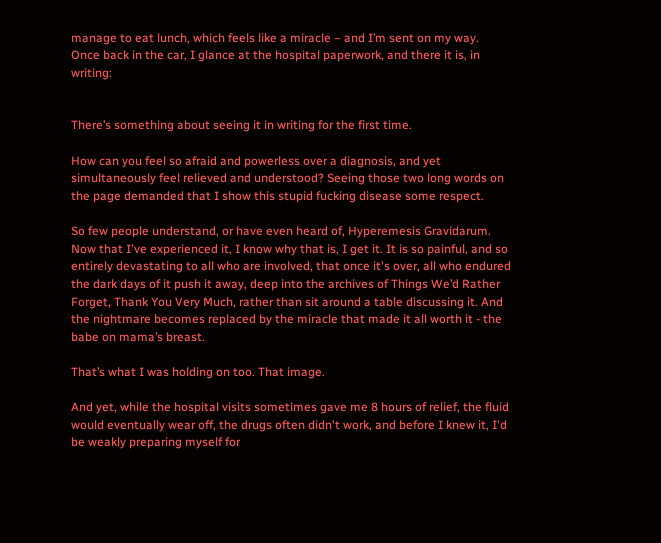manage to eat lunch, which feels like a miracle – and I’m sent on my way.
Once back in the car, I glance at the hospital paperwork, and there it is, in writing:


There’s something about seeing it in writing for the first time.

How can you feel so afraid and powerless over a diagnosis, and yet simultaneously feel relieved and understood? Seeing those two long words on the page demanded that I show this stupid fucking disease some respect.

So few people understand, or have even heard of, Hyperemesis Gravidarum. Now that I've experienced it, I know why that is, I get it. It is so painful, and so entirely devastating to all who are involved, that once it's over, all who endured the dark days of it push it away, deep into the archives of Things We’d Rather Forget, Thank You Very Much, rather than sit around a table discussing it. And the nightmare becomes replaced by the miracle that made it all worth it - the babe on mama’s breast.

That’s what I was holding on too. That image.

And yet, while the hospital visits sometimes gave me 8 hours of relief, the fluid would eventually wear off, the drugs often didn't work, and before I knew it, I'd be weakly preparing myself for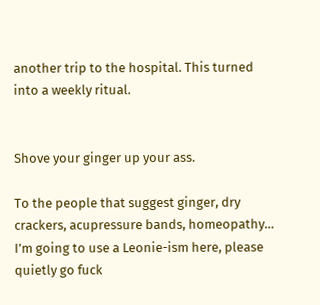another trip to the hospital. This turned into a weekly ritual.


Shove your ginger up your ass.

To the people that suggest ginger, dry crackers, acupressure bands, homeopathy… I’m going to use a Leonie-ism here, please quietly go fuck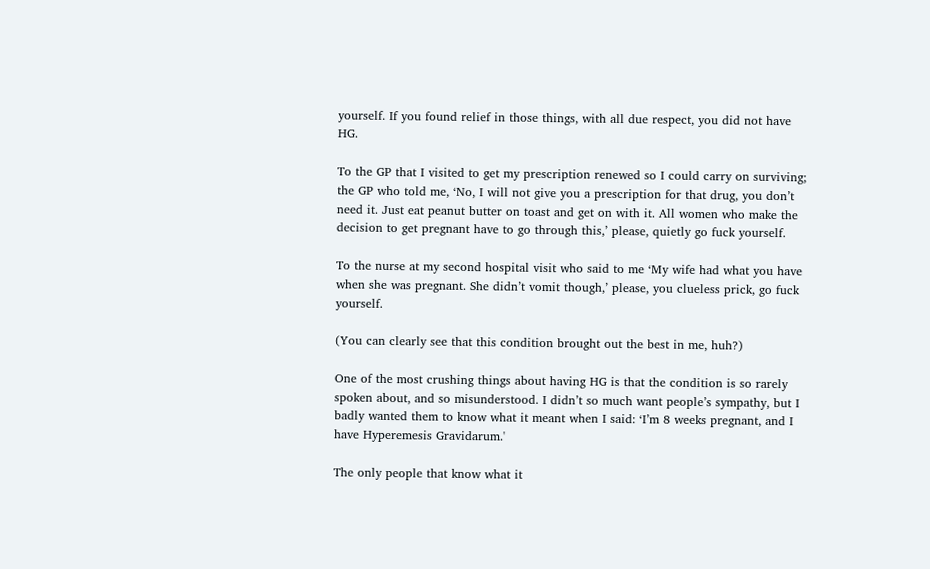yourself. If you found relief in those things, with all due respect, you did not have HG.

To the GP that I visited to get my prescription renewed so I could carry on surviving; the GP who told me, ‘No, I will not give you a prescription for that drug, you don’t need it. Just eat peanut butter on toast and get on with it. All women who make the decision to get pregnant have to go through this,’ please, quietly go fuck yourself.

To the nurse at my second hospital visit who said to me ‘My wife had what you have when she was pregnant. She didn’t vomit though,’ please, you clueless prick, go fuck yourself.

(You can clearly see that this condition brought out the best in me, huh?)

One of the most crushing things about having HG is that the condition is so rarely spoken about, and so misunderstood. I didn’t so much want people’s sympathy, but I badly wanted them to know what it meant when I said: ‘I’m 8 weeks pregnant, and I have Hyperemesis Gravidarum.'

The only people that know what it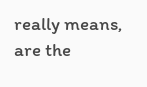really means, are the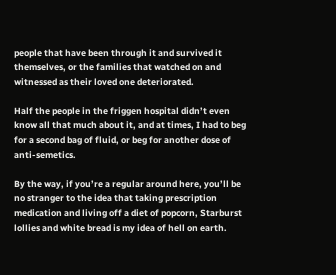people that have been through it and survived it themselves, or the families that watched on and witnessed as their loved one deteriorated.

Half the people in the friggen hospital didn’t even know all that much about it, and at times, I had to beg for a second bag of fluid, or beg for another dose of anti-semetics.

By the way, if you’re a regular around here, you’ll be no stranger to the idea that taking prescription medication and living off a diet of popcorn, Starburst lollies and white bread is my idea of hell on earth.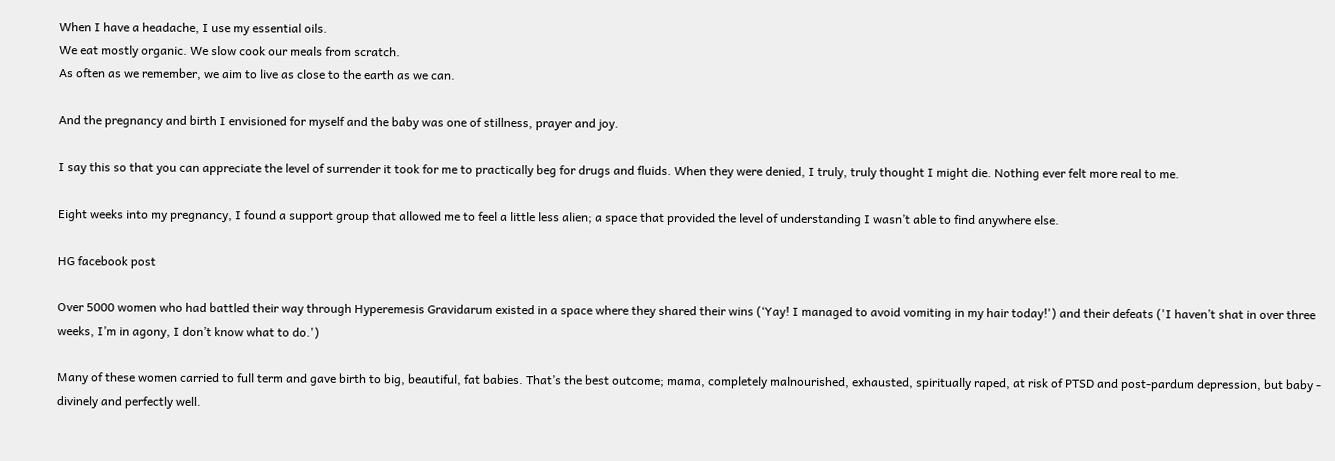When I have a headache, I use my essential oils.
We eat mostly organic. We slow cook our meals from scratch.
As often as we remember, we aim to live as close to the earth as we can.

And the pregnancy and birth I envisioned for myself and the baby was one of stillness, prayer and joy.

I say this so that you can appreciate the level of surrender it took for me to practically beg for drugs and fluids. When they were denied, I truly, truly thought I might die. Nothing ever felt more real to me.

Eight weeks into my pregnancy, I found a support group that allowed me to feel a little less alien; a space that provided the level of understanding I wasn’t able to find anywhere else.

HG facebook post

Over 5000 women who had battled their way through Hyperemesis Gravidarum existed in a space where they shared their wins (‘Yay! I managed to avoid vomiting in my hair today!') and their defeats ('I haven’t shat in over three weeks, I’m in agony, I don’t know what to do.')

Many of these women carried to full term and gave birth to big, beautiful, fat babies. That’s the best outcome; mama, completely malnourished, exhausted, spiritually raped, at risk of PTSD and post-pardum depression, but baby - divinely and perfectly well.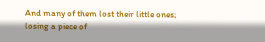And many of them lost their little ones; losing a piece of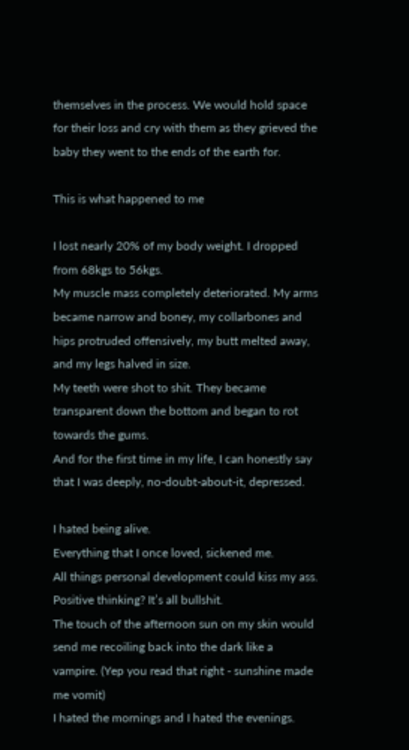themselves in the process. We would hold space for their loss and cry with them as they grieved the baby they went to the ends of the earth for.

This is what happened to me

I lost nearly 20% of my body weight. I dropped from 68kgs to 56kgs.
My muscle mass completely deteriorated. My arms became narrow and boney, my collarbones and hips protruded offensively, my butt melted away, and my legs halved in size.
My teeth were shot to shit. They became transparent down the bottom and began to rot towards the gums.
And for the first time in my life, I can honestly say that I was deeply, no-doubt-about-it, depressed.

I hated being alive.
Everything that I once loved, sickened me.
All things personal development could kiss my ass. Positive thinking? It’s all bullshit.
The touch of the afternoon sun on my skin would send me recoiling back into the dark like a vampire. (Yep you read that right - sunshine made me vomit)
I hated the mornings and I hated the evenings.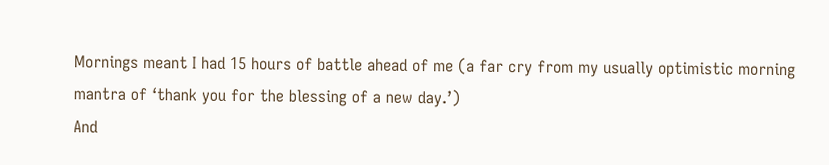Mornings meant I had 15 hours of battle ahead of me (a far cry from my usually optimistic morning mantra of ‘thank you for the blessing of a new day.’)
And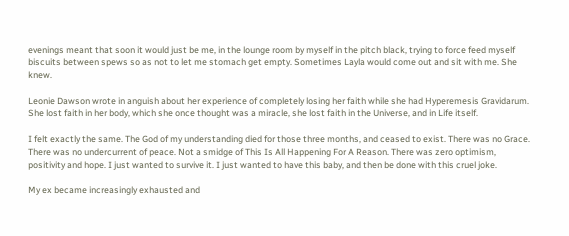evenings meant that soon it would just be me, in the lounge room by myself in the pitch black, trying to force feed myself biscuits between spews so as not to let me stomach get empty. Sometimes Layla would come out and sit with me. She knew.

Leonie Dawson wrote in anguish about her experience of completely losing her faith while she had Hyperemesis Gravidarum. She lost faith in her body, which she once thought was a miracle, she lost faith in the Universe, and in Life itself.

I felt exactly the same. The God of my understanding died for those three months, and ceased to exist. There was no Grace. There was no undercurrent of peace. Not a smidge of This Is All Happening For A Reason. There was zero optimism, positivity and hope. I just wanted to survive it. I just wanted to have this baby, and then be done with this cruel joke.

My ex became increasingly exhausted and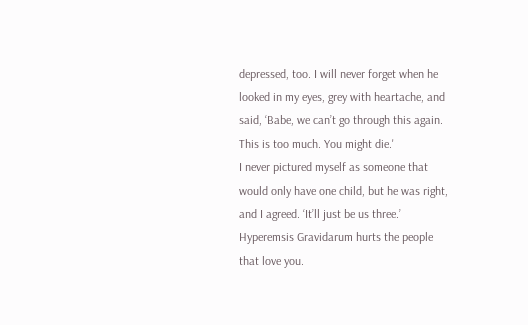depressed, too. I will never forget when he looked in my eyes, grey with heartache, and said, ‘Babe, we can’t go through this again. This is too much. You might die.'
I never pictured myself as someone that would only have one child, but he was right, and I agreed. ‘It’ll just be us three.’ Hyperemsis Gravidarum hurts the people that love you.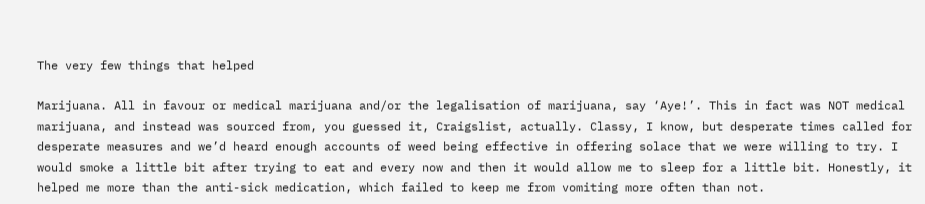The very few things that helped

Marijuana. All in favour or medical marijuana and/or the legalisation of marijuana, say ‘Aye!’. This in fact was NOT medical marijuana, and instead was sourced from, you guessed it, Craigslist, actually. Classy, I know, but desperate times called for desperate measures and we’d heard enough accounts of weed being effective in offering solace that we were willing to try. I would smoke a little bit after trying to eat and every now and then it would allow me to sleep for a little bit. Honestly, it helped me more than the anti-sick medication, which failed to keep me from vomiting more often than not.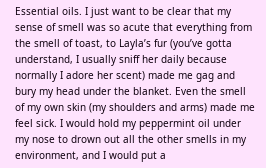Essential oils. I just want to be clear that my sense of smell was so acute that everything from the smell of toast, to Layla’s fur (you’ve gotta understand, I usually sniff her daily because normally I adore her scent) made me gag and bury my head under the blanket. Even the smell of my own skin (my shoulders and arms) made me feel sick. I would hold my peppermint oil under my nose to drown out all the other smells in my environment, and I would put a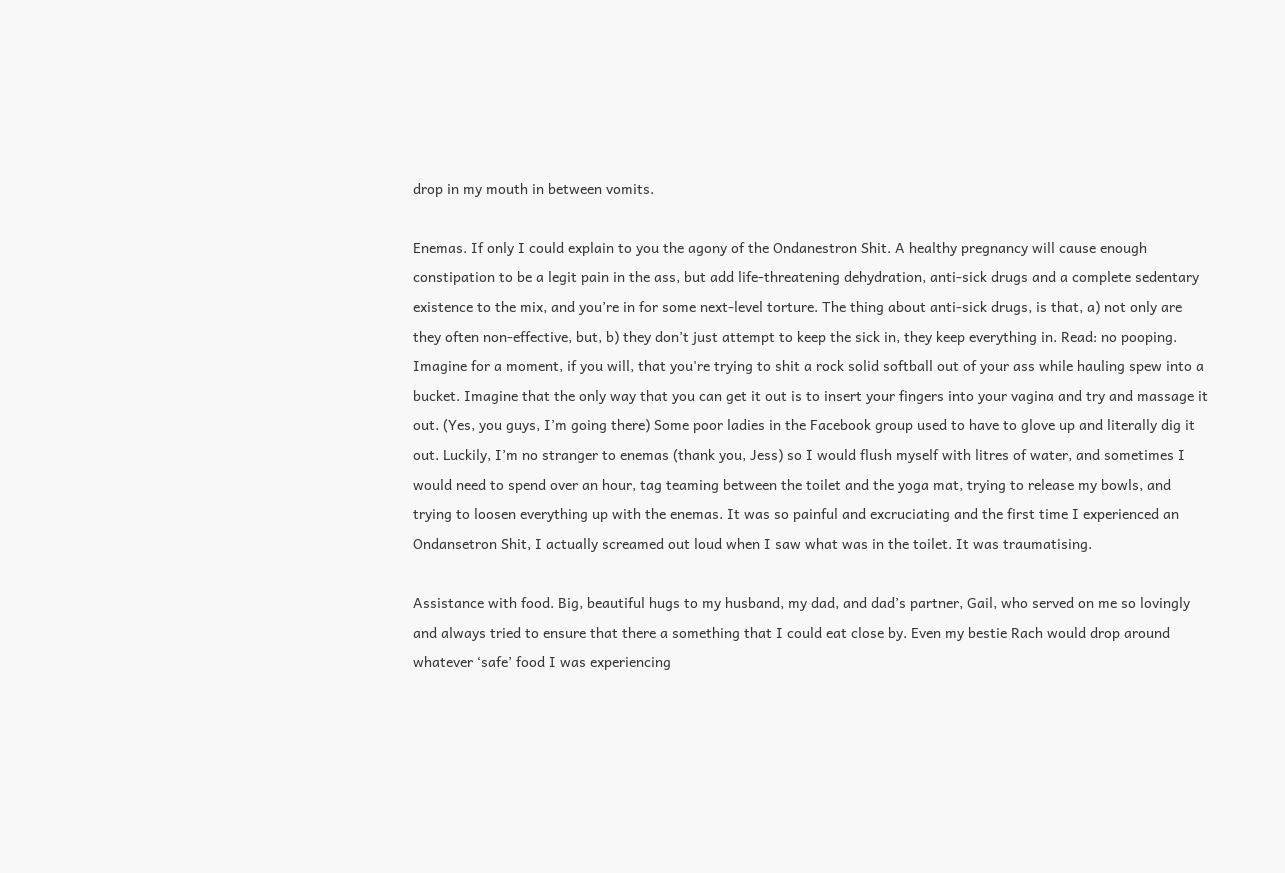drop in my mouth in between vomits.

Enemas. If only I could explain to you the agony of the Ondanestron Shit. A healthy pregnancy will cause enough constipation to be a legit pain in the ass, but add life-threatening dehydration, anti-sick drugs and a complete sedentary existence to the mix, and you’re in for some next-level torture. The thing about anti-sick drugs, is that, a) not only are they often non-effective, but, b) they don’t just attempt to keep the sick in, they keep everything in. Read: no pooping. Imagine for a moment, if you will, that you're trying to shit a rock solid softball out of your ass while hauling spew into a bucket. Imagine that the only way that you can get it out is to insert your fingers into your vagina and try and massage it out. (Yes, you guys, I’m going there) Some poor ladies in the Facebook group used to have to glove up and literally dig it out. Luckily, I’m no stranger to enemas (thank you, Jess) so I would flush myself with litres of water, and sometimes I would need to spend over an hour, tag teaming between the toilet and the yoga mat, trying to release my bowls, and trying to loosen everything up with the enemas. It was so painful and excruciating and the first time I experienced an Ondansetron Shit, I actually screamed out loud when I saw what was in the toilet. It was traumatising.

Assistance with food. Big, beautiful hugs to my husband, my dad, and dad’s partner, Gail, who served on me so lovingly and always tried to ensure that there a something that I could eat close by. Even my bestie Rach would drop around whatever ‘safe’ food I was experiencing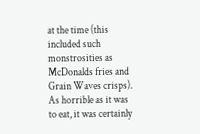at the time (this included such monstrosities as McDonalds fries and Grain Waves crisps). As horrible as it was to eat, it was certainly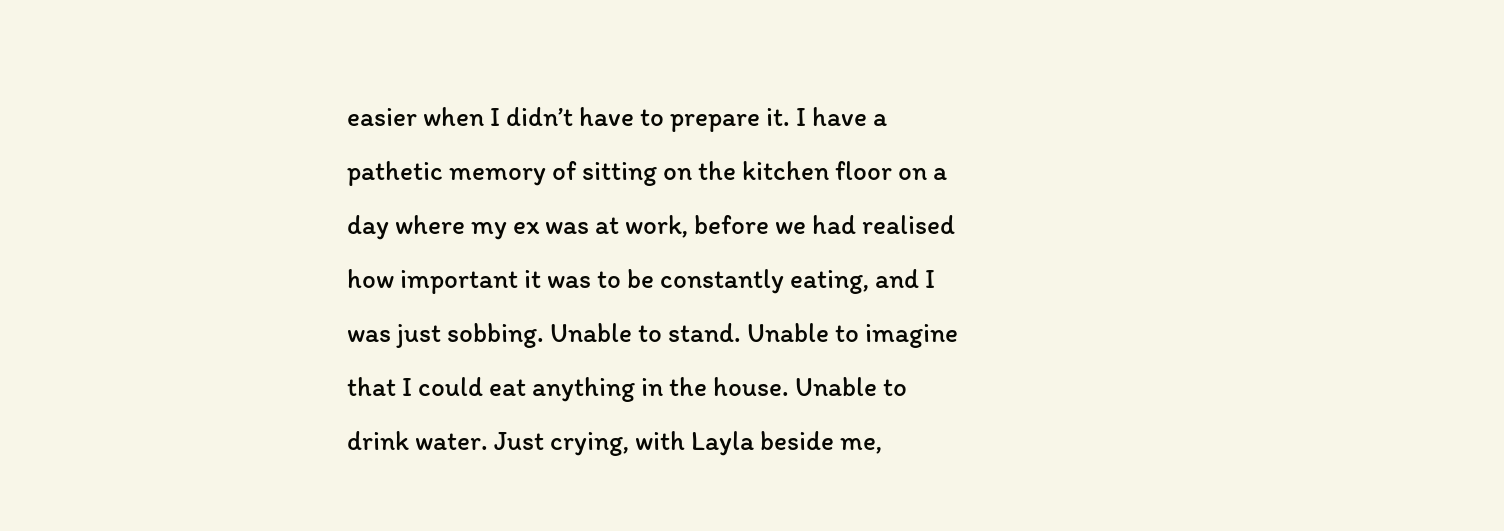easier when I didn’t have to prepare it. I have a pathetic memory of sitting on the kitchen floor on a day where my ex was at work, before we had realised how important it was to be constantly eating, and I was just sobbing. Unable to stand. Unable to imagine that I could eat anything in the house. Unable to drink water. Just crying, with Layla beside me,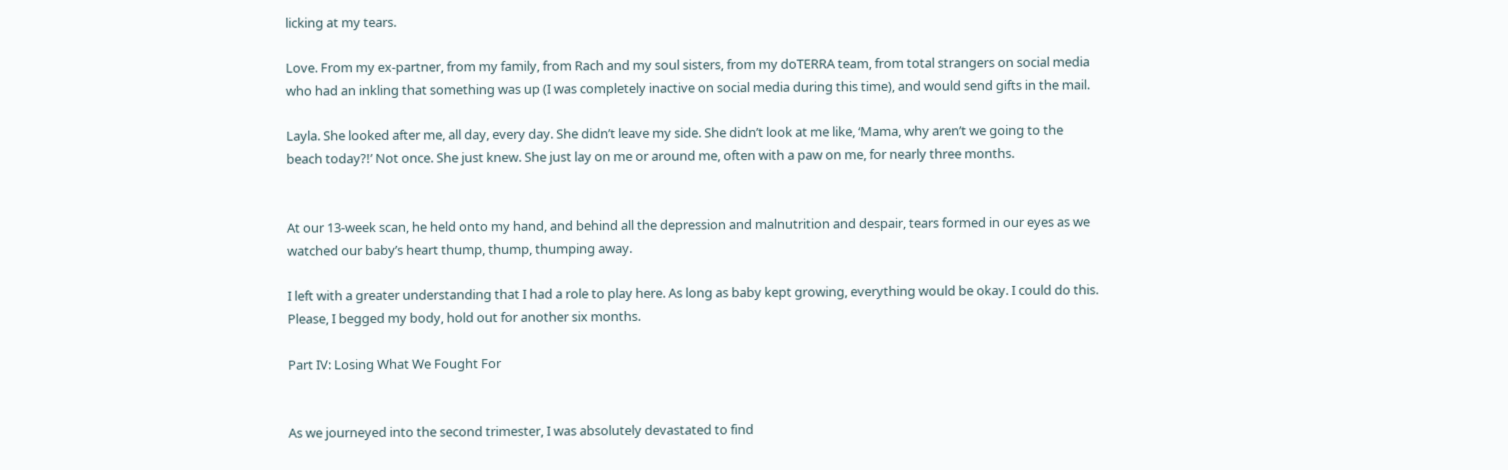licking at my tears.

Love. From my ex-partner, from my family, from Rach and my soul sisters, from my doTERRA team, from total strangers on social media who had an inkling that something was up (I was completely inactive on social media during this time), and would send gifts in the mail.

Layla. She looked after me, all day, every day. She didn’t leave my side. She didn’t look at me like, ‘Mama, why aren’t we going to the beach today?!’ Not once. She just knew. She just lay on me or around me, often with a paw on me, for nearly three months.


At our 13-week scan, he held onto my hand, and behind all the depression and malnutrition and despair, tears formed in our eyes as we watched our baby’s heart thump, thump, thumping away.

I left with a greater understanding that I had a role to play here. As long as baby kept growing, everything would be okay. I could do this. Please, I begged my body, hold out for another six months.

Part IV: Losing What We Fought For


As we journeyed into the second trimester, I was absolutely devastated to find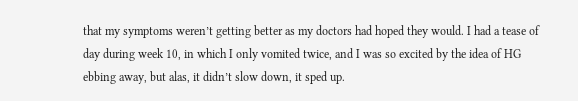that my symptoms weren’t getting better as my doctors had hoped they would. I had a tease of day during week 10, in which I only vomited twice, and I was so excited by the idea of HG ebbing away, but alas, it didn’t slow down, it sped up.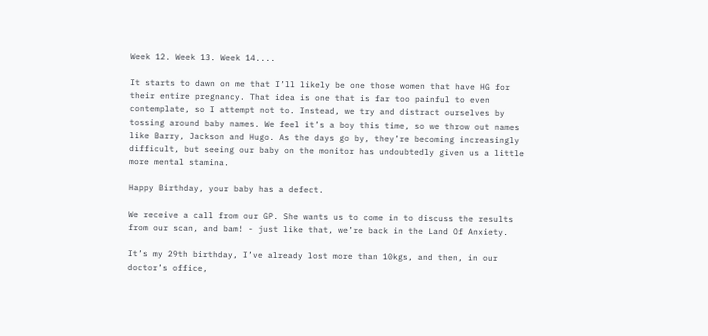Week 12. Week 13. Week 14....

It starts to dawn on me that I’ll likely be one those women that have HG for their entire pregnancy. That idea is one that is far too painful to even contemplate, so I attempt not to. Instead, we try and distract ourselves by tossing around baby names. We feel it’s a boy this time, so we throw out names like Barry, Jackson and Hugo. As the days go by, they’re becoming increasingly difficult, but seeing our baby on the monitor has undoubtedly given us a little more mental stamina.

Happy Birthday, your baby has a defect.

We receive a call from our GP. She wants us to come in to discuss the results from our scan, and bam! - just like that, we’re back in the Land Of Anxiety.

It’s my 29th birthday, I’ve already lost more than 10kgs, and then, in our doctor’s office,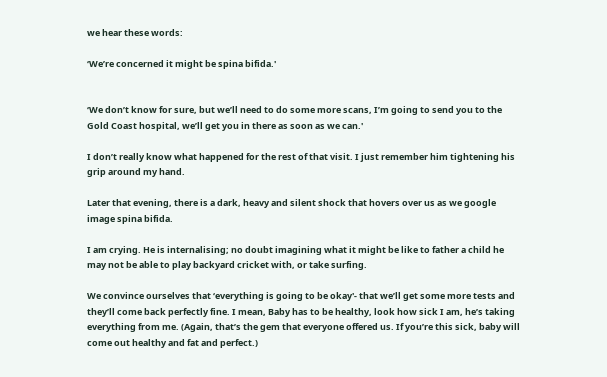we hear these words:

‘We’re concerned it might be spina bifida.'


‘We don’t know for sure, but we’ll need to do some more scans, I’m going to send you to the Gold Coast hospital, we’ll get you in there as soon as we can.'

I don’t really know what happened for the rest of that visit. I just remember him tightening his grip around my hand.

Later that evening, there is a dark, heavy and silent shock that hovers over us as we google image spina bifida.

I am crying. He is internalising; no doubt imagining what it might be like to father a child he may not be able to play backyard cricket with, or take surfing.

We convince ourselves that ‘everything is going to be okay'- that we’ll get some more tests and they’ll come back perfectly fine. I mean, Baby has to be healthy, look how sick I am, he’s taking everything from me. (Again, that’s the gem that everyone offered us. If you’re this sick, baby will come out healthy and fat and perfect.)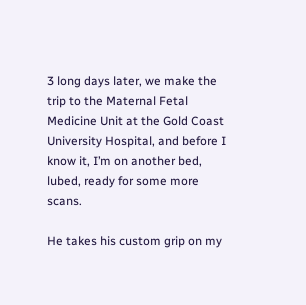3 long days later, we make the trip to the Maternal Fetal Medicine Unit at the Gold Coast University Hospital, and before I know it, I’m on another bed, lubed, ready for some more scans.

He takes his custom grip on my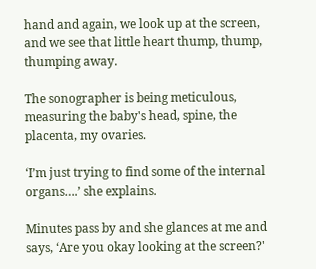hand and again, we look up at the screen, and we see that little heart thump, thump, thumping away.

The sonographer is being meticulous, measuring the baby's head, spine, the placenta, my ovaries.

‘I’m just trying to find some of the internal organs….’ she explains.

Minutes pass by and she glances at me and says, ‘Are you okay looking at the screen?'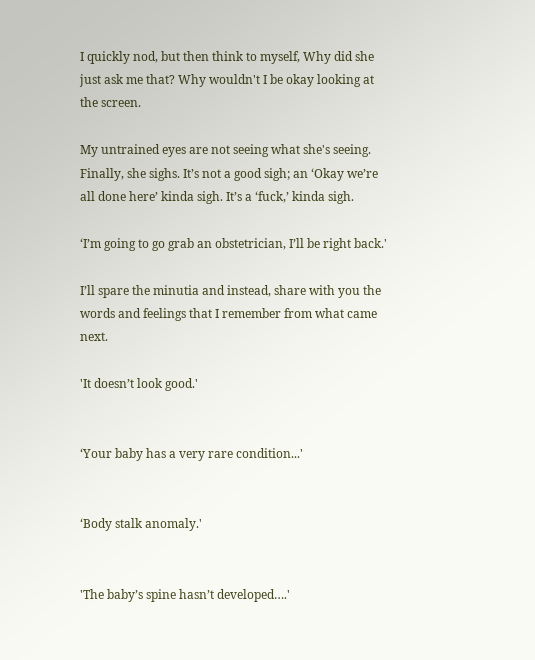I quickly nod, but then think to myself, Why did she just ask me that? Why wouldn't I be okay looking at the screen.

My untrained eyes are not seeing what she's seeing. Finally, she sighs. It’s not a good sigh; an ‘Okay we’re all done here’ kinda sigh. It’s a ‘fuck,’ kinda sigh.

‘I’m going to go grab an obstetrician, I’ll be right back.'

I’ll spare the minutia and instead, share with you the words and feelings that I remember from what came next.

'It doesn’t look good.'


‘Your baby has a very rare condition...'


‘Body stalk anomaly.'


'The baby’s spine hasn’t developed….'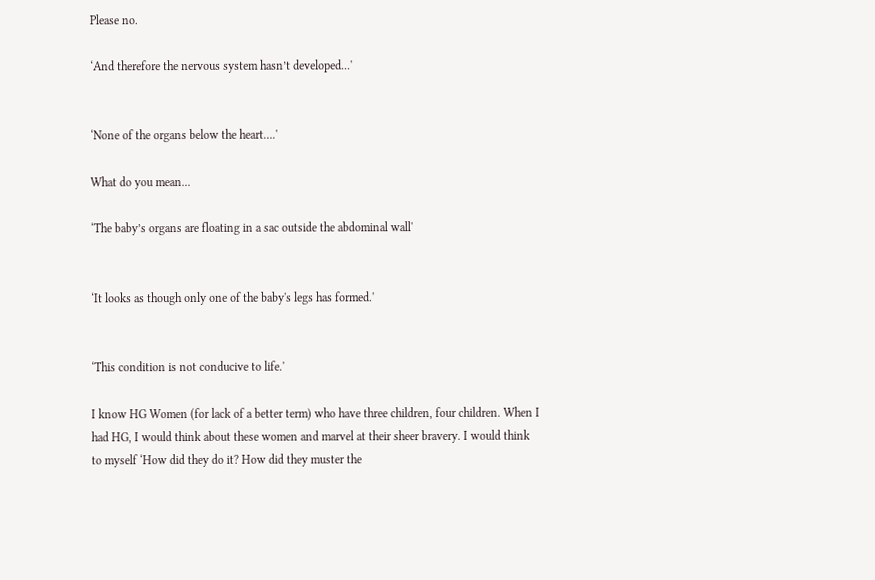Please no.

‘And therefore the nervous system hasn’t developed...'


‘None of the organs below the heart….'

What do you mean...

‘The baby’s organs are floating in a sac outside the abdominal wall'


‘It looks as though only one of the baby's legs has formed.'


‘This condition is not conducive to life.'

I know HG Women (for lack of a better term) who have three children, four children. When I had HG, I would think about these women and marvel at their sheer bravery. I would think to myself ‘How did they do it? How did they muster the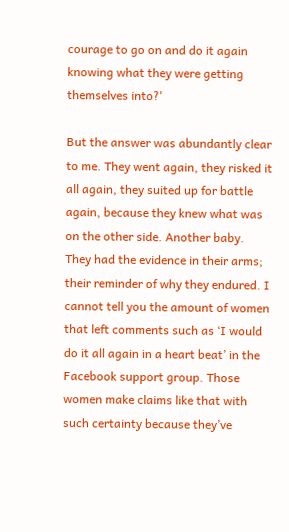courage to go on and do it again knowing what they were getting themselves into?'

But the answer was abundantly clear to me. They went again, they risked it all again, they suited up for battle again, because they knew what was on the other side. Another baby. They had the evidence in their arms; their reminder of why they endured. I cannot tell you the amount of women that left comments such as ‘I would do it all again in a heart beat’ in the Facebook support group. Those women make claims like that with such certainty because they’ve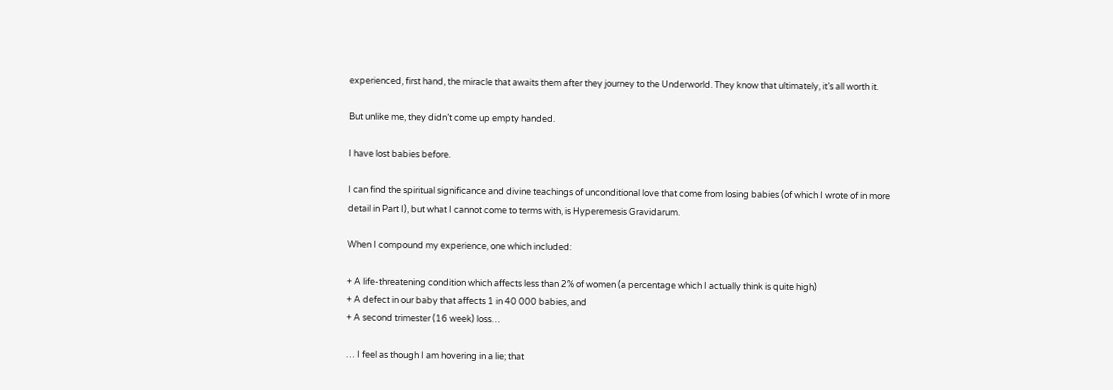experienced, first hand, the miracle that awaits them after they journey to the Underworld. They know that ultimately, it’s all worth it.

But unlike me, they didn’t come up empty handed.

I have lost babies before.

I can find the spiritual significance and divine teachings of unconditional love that come from losing babies (of which I wrote of in more detail in Part I), but what I cannot come to terms with, is Hyperemesis Gravidarum.

When I compound my experience, one which included:

+ A life-threatening condition which affects less than 2% of women (a percentage which I actually think is quite high)
+ A defect in our baby that affects 1 in 40 000 babies, and
+ A second trimester (16 week) loss…

… I feel as though I am hovering in a lie; that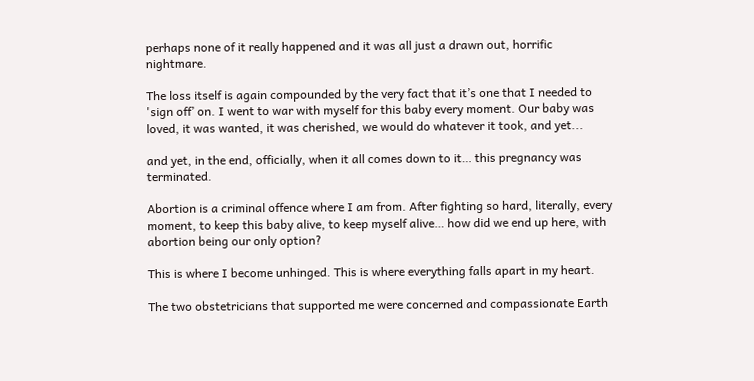perhaps none of it really happened and it was all just a drawn out, horrific nightmare.

The loss itself is again compounded by the very fact that it’s one that I needed to 'sign off’ on. I went to war with myself for this baby every moment. Our baby was loved, it was wanted, it was cherished, we would do whatever it took, and yet...

and yet, in the end, officially, when it all comes down to it… this pregnancy was terminated.

Abortion is a criminal offence where I am from. After fighting so hard, literally, every moment, to keep this baby alive, to keep myself alive… how did we end up here, with abortion being our only option?

This is where I become unhinged. This is where everything falls apart in my heart.

The two obstetricians that supported me were concerned and compassionate Earth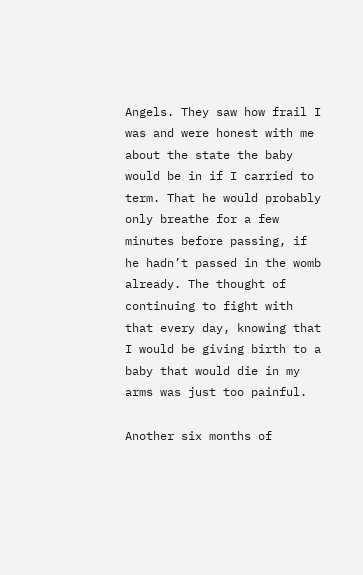Angels. They saw how frail I was and were honest with me about the state the baby would be in if I carried to term. That he would probably only breathe for a few minutes before passing, if he hadn’t passed in the womb already. The thought of continuing to fight with that every day, knowing that I would be giving birth to a baby that would die in my arms was just too painful.

Another six months of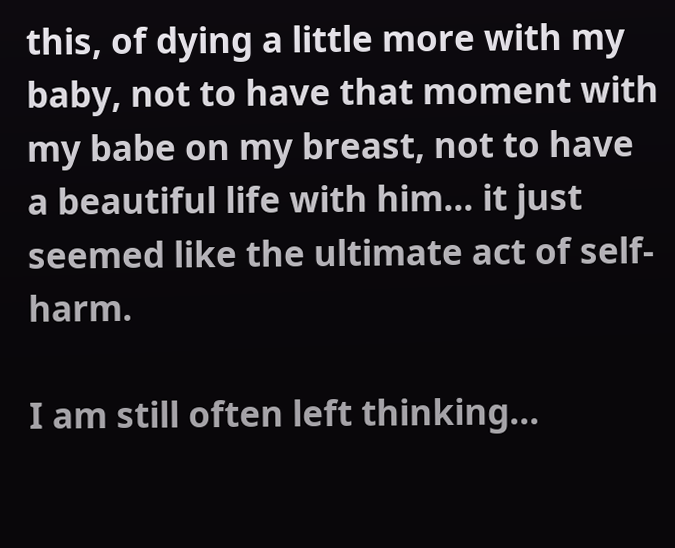this, of dying a little more with my baby, not to have that moment with my babe on my breast, not to have a beautiful life with him… it just seemed like the ultimate act of self-harm.

I am still often left thinking...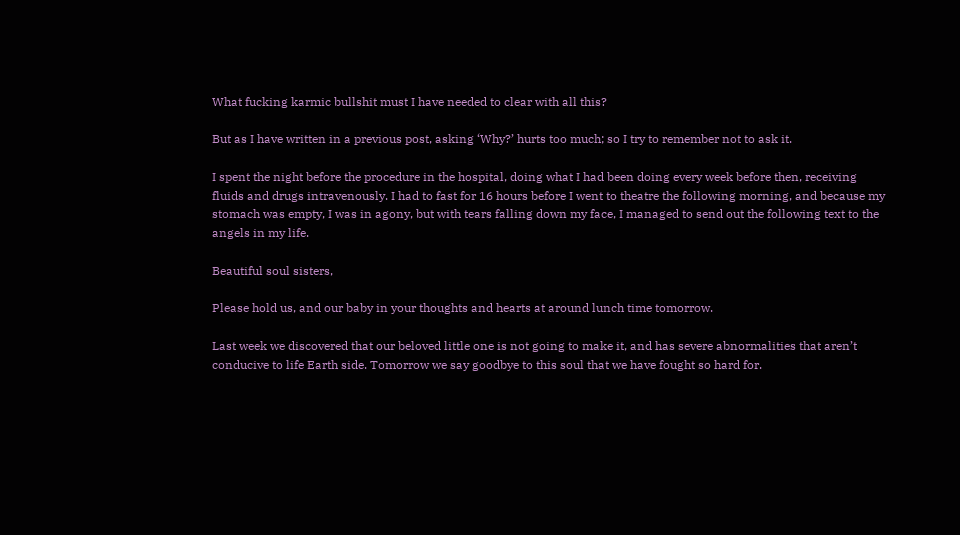What fucking karmic bullshit must I have needed to clear with all this?

But as I have written in a previous post, asking ‘Why?’ hurts too much; so I try to remember not to ask it.

I spent the night before the procedure in the hospital, doing what I had been doing every week before then, receiving fluids and drugs intravenously. I had to fast for 16 hours before I went to theatre the following morning, and because my stomach was empty, I was in agony, but with tears falling down my face, I managed to send out the following text to the angels in my life.

Beautiful soul sisters,

Please hold us, and our baby in your thoughts and hearts at around lunch time tomorrow.

Last week we discovered that our beloved little one is not going to make it, and has severe abnormalities that aren’t conducive to life Earth side. Tomorrow we say goodbye to this soul that we have fought so hard for.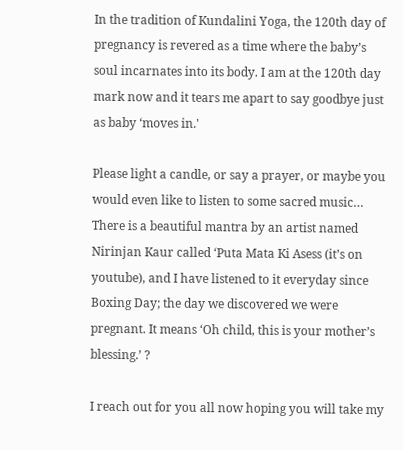In the tradition of Kundalini Yoga, the 120th day of pregnancy is revered as a time where the baby’s soul incarnates into its body. I am at the 120th day mark now and it tears me apart to say goodbye just as baby ‘moves in.'

Please light a candle, or say a prayer, or maybe you would even like to listen to some sacred music… There is a beautiful mantra by an artist named Nirinjan Kaur called ‘Puta Mata Ki Asess (it’s on youtube), and I have listened to it everyday since Boxing Day; the day we discovered we were pregnant. It means ‘Oh child, this is your mother’s blessing.’ ?

I reach out for you all now hoping you will take my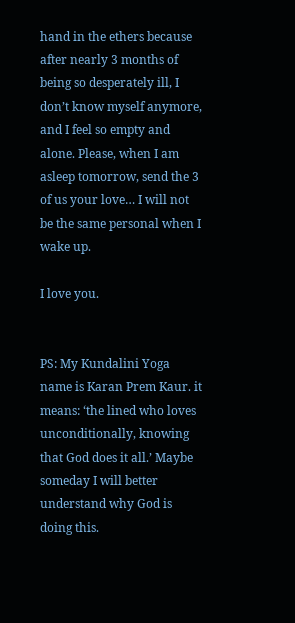hand in the ethers because after nearly 3 months of being so desperately ill, I don’t know myself anymore, and I feel so empty and alone. Please, when I am asleep tomorrow, send the 3 of us your love… I will not be the same personal when I wake up.

I love you.


PS: My Kundalini Yoga name is Karan Prem Kaur. it means: ‘the lined who loves unconditionally, knowing that God does it all.’ Maybe someday I will better understand why God is doing this.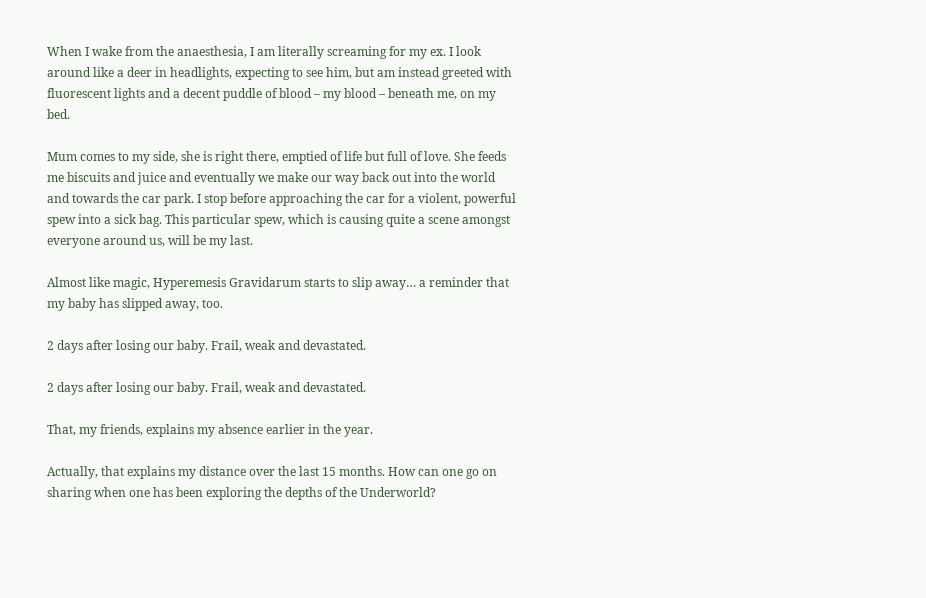When I wake from the anaesthesia, I am literally screaming for my ex. I look around like a deer in headlights, expecting to see him, but am instead greeted with fluorescent lights and a decent puddle of blood – my blood – beneath me, on my bed.

Mum comes to my side, she is right there, emptied of life but full of love. She feeds me biscuits and juice and eventually we make our way back out into the world and towards the car park. I stop before approaching the car for a violent, powerful spew into a sick bag. This particular spew, which is causing quite a scene amongst everyone around us, will be my last.

Almost like magic, Hyperemesis Gravidarum starts to slip away… a reminder that my baby has slipped away, too.

2 days after losing our baby. Frail, weak and devastated.

2 days after losing our baby. Frail, weak and devastated.

That, my friends, explains my absence earlier in the year.

Actually, that explains my distance over the last 15 months. How can one go on sharing when one has been exploring the depths of the Underworld?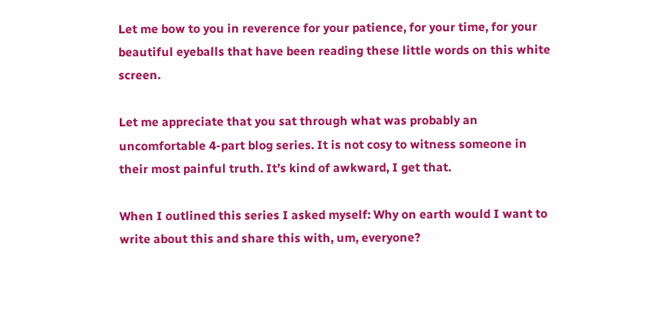Let me bow to you in reverence for your patience, for your time, for your beautiful eyeballs that have been reading these little words on this white screen.

Let me appreciate that you sat through what was probably an uncomfortable 4-part blog series. It is not cosy to witness someone in their most painful truth. It’s kind of awkward, I get that.

When I outlined this series I asked myself: Why on earth would I want to write about this and share this with, um, everyone?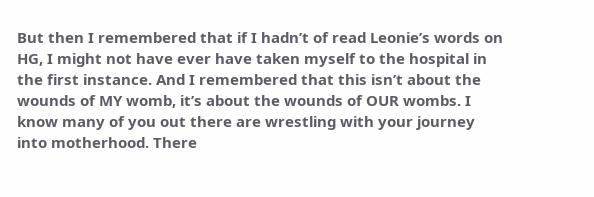But then I remembered that if I hadn’t of read Leonie’s words on HG, I might not have ever have taken myself to the hospital in the first instance. And I remembered that this isn’t about the wounds of MY womb, it’s about the wounds of OUR wombs. I know many of you out there are wrestling with your journey into motherhood. There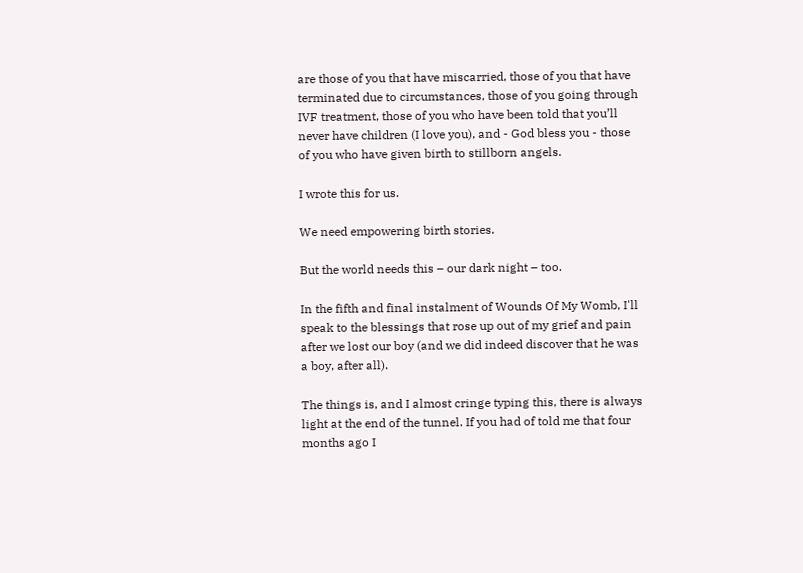are those of you that have miscarried, those of you that have terminated due to circumstances, those of you going through IVF treatment, those of you who have been told that you’ll never have children (I love you), and - God bless you - those of you who have given birth to stillborn angels.

I wrote this for us.

We need empowering birth stories.

But the world needs this – our dark night – too.

In the fifth and final instalment of Wounds Of My Womb, I'll speak to the blessings that rose up out of my grief and pain after we lost our boy (and we did indeed discover that he was a boy, after all).

The things is, and I almost cringe typing this, there is always light at the end of the tunnel. If you had of told me that four months ago I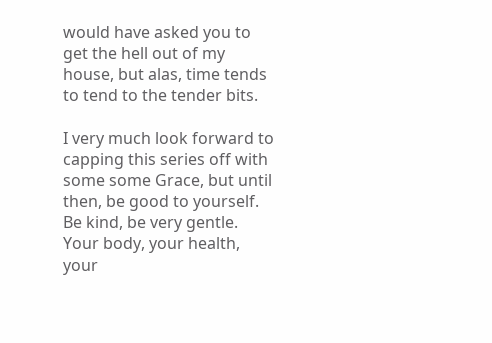would have asked you to get the hell out of my house, but alas, time tends to tend to the tender bits.

I very much look forward to capping this series off with some some Grace, but until then, be good to yourself. Be kind, be very gentle. Your body, your health, your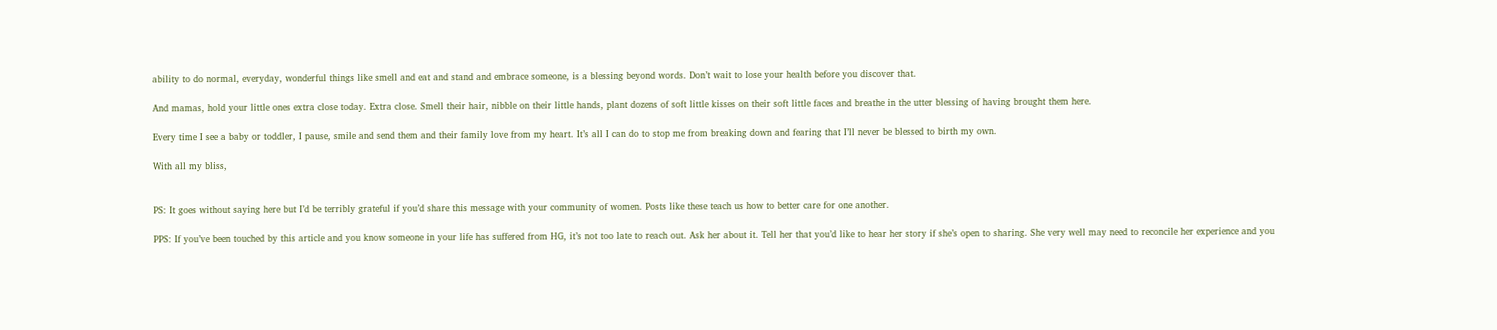ability to do normal, everyday, wonderful things like smell and eat and stand and embrace someone, is a blessing beyond words. Don’t wait to lose your health before you discover that.

And mamas, hold your little ones extra close today. Extra close. Smell their hair, nibble on their little hands, plant dozens of soft little kisses on their soft little faces and breathe in the utter blessing of having brought them here.

Every time I see a baby or toddler, I pause, smile and send them and their family love from my heart. It’s all I can do to stop me from breaking down and fearing that I’ll never be blessed to birth my own.

With all my bliss,


PS: It goes without saying here but I’d be terribly grateful if you’d share this message with your community of women. Posts like these teach us how to better care for one another.

PPS: If you’ve been touched by this article and you know someone in your life has suffered from HG, it’s not too late to reach out. Ask her about it. Tell her that you’d like to hear her story if she’s open to sharing. She very well may need to reconcile her experience and you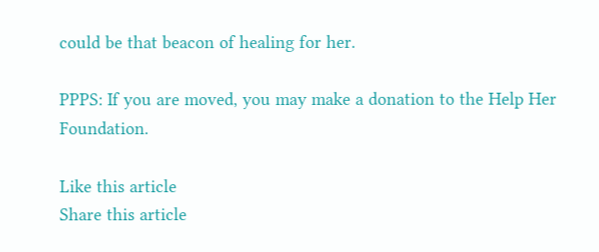could be that beacon of healing for her.

PPPS: If you are moved, you may make a donation to the Help Her Foundation.

Like this article
Share this article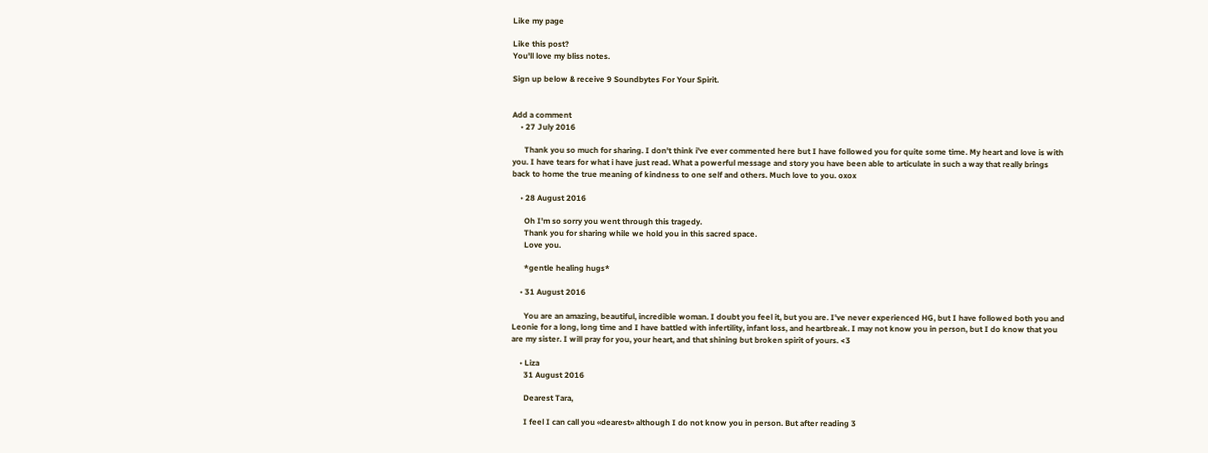Like my page

Like this post?
You'll love my bliss notes.

Sign up below & receive 9 Soundbytes For Your Spirit.


Add a comment
    • 27 July 2016

      Thank you so much for sharing. I don't think i've ever commented here but I have followed you for quite some time. My heart and love is with you. I have tears for what i have just read. What a powerful message and story you have been able to articulate in such a way that really brings back to home the true meaning of kindness to one self and others. Much love to you. oxox

    • 28 August 2016

      Oh I'm so sorry you went through this tragedy.
      Thank you for sharing while we hold you in this sacred space.
      Love you.

      *gentle healing hugs*

    • 31 August 2016

      You are an amazing, beautiful, incredible woman. I doubt you feel it, but you are. I've never experienced HG, but I have followed both you and Leonie for a long, long time and I have battled with infertility, infant loss, and heartbreak. I may not know you in person, but I do know that you are my sister. I will pray for you, your heart, and that shining but broken spirit of yours. <3

    • Liza
      31 August 2016

      Dearest Tara,

      I feel I can call you «dearest» although I do not know you in person. But after reading 3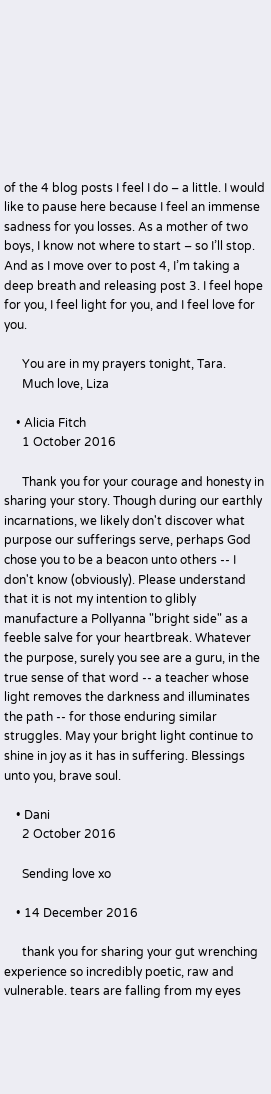of the 4 blog posts I feel I do – a little. I would like to pause here because I feel an immense sadness for you losses. As a mother of two boys, I know not where to start – so I’ll stop. And as I move over to post 4, I’m taking a deep breath and releasing post 3. I feel hope for you, I feel light for you, and I feel love for you.

      You are in my prayers tonight, Tara.
      Much love, Liza

    • Alicia Fitch
      1 October 2016

      Thank you for your courage and honesty in sharing your story. Though during our earthly incarnations, we likely don't discover what purpose our sufferings serve, perhaps God chose you to be a beacon unto others -- I don't know (obviously). Please understand that it is not my intention to glibly manufacture a Pollyanna "bright side" as a feeble salve for your heartbreak. Whatever the purpose, surely you see are a guru, in the true sense of that word -- a teacher whose light removes the darkness and illuminates the path -- for those enduring similar struggles. May your bright light continue to shine in joy as it has in suffering. Blessings unto you, brave soul.

    • Dani
      2 October 2016

      Sending love xo

    • 14 December 2016

      thank you for sharing your gut wrenching experience so incredibly poetic, raw and vulnerable. tears are falling from my eyes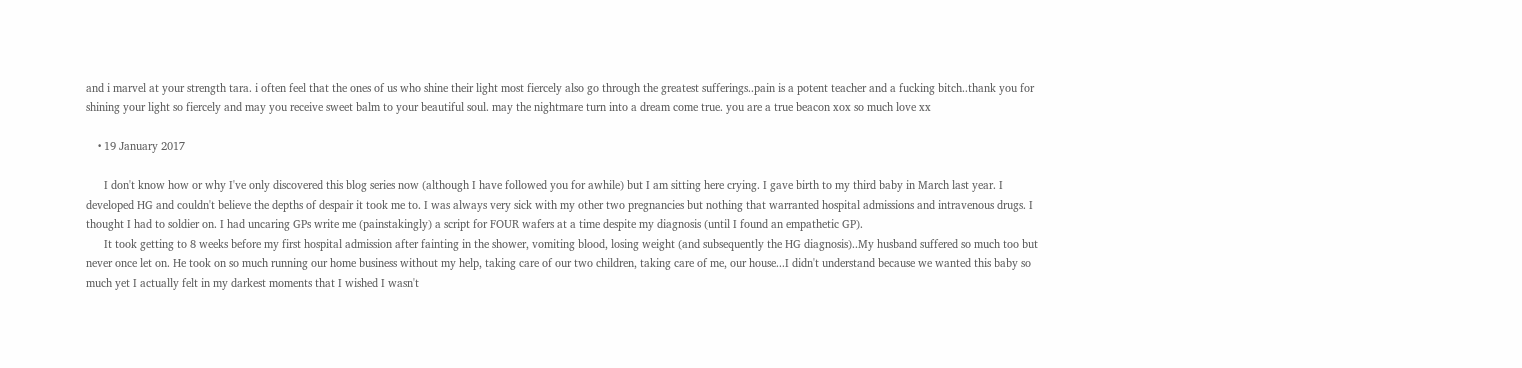and i marvel at your strength tara. i often feel that the ones of us who shine their light most fiercely also go through the greatest sufferings..pain is a potent teacher and a fucking bitch..thank you for shining your light so fiercely and may you receive sweet balm to your beautiful soul. may the nightmare turn into a dream come true. you are a true beacon xox so much love xx

    • 19 January 2017

      I don't know how or why I've only discovered this blog series now (although I have followed you for awhile) but I am sitting here crying. I gave birth to my third baby in March last year. I developed HG and couldn't believe the depths of despair it took me to. I was always very sick with my other two pregnancies but nothing that warranted hospital admissions and intravenous drugs. I thought I had to soldier on. I had uncaring GPs write me (painstakingly) a script for FOUR wafers at a time despite my diagnosis (until I found an empathetic GP).
      It took getting to 8 weeks before my first hospital admission after fainting in the shower, vomiting blood, losing weight (and subsequently the HG diagnosis)..My husband suffered so much too but never once let on. He took on so much running our home business without my help, taking care of our two children, taking care of me, our house...I didn't understand because we wanted this baby so much yet I actually felt in my darkest moments that I wished I wasn't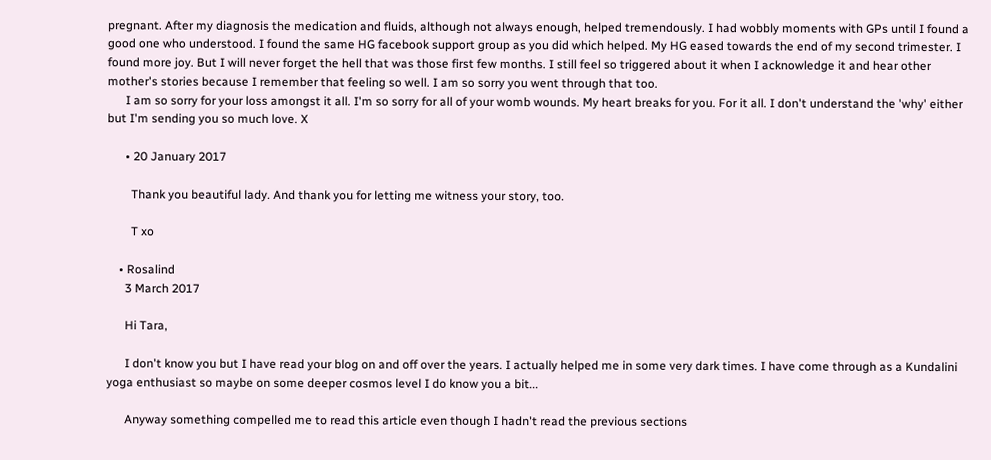pregnant. After my diagnosis the medication and fluids, although not always enough, helped tremendously. I had wobbly moments with GPs until I found a good one who understood. I found the same HG facebook support group as you did which helped. My HG eased towards the end of my second trimester. I found more joy. But I will never forget the hell that was those first few months. I still feel so triggered about it when I acknowledge it and hear other mother's stories because I remember that feeling so well. I am so sorry you went through that too.
      I am so sorry for your loss amongst it all. I'm so sorry for all of your womb wounds. My heart breaks for you. For it all. I don't understand the 'why' either but I'm sending you so much love. X

      • 20 January 2017

        Thank you beautiful lady. And thank you for letting me witness your story, too.

        T xo

    • Rosalind
      3 March 2017

      Hi Tara,

      I don't know you but I have read your blog on and off over the years. I actually helped me in some very dark times. I have come through as a Kundalini yoga enthusiast so maybe on some deeper cosmos level I do know you a bit...

      Anyway something compelled me to read this article even though I hadn't read the previous sections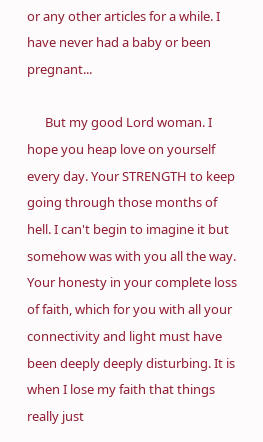or any other articles for a while. I have never had a baby or been pregnant...

      But my good Lord woman. I hope you heap love on yourself every day. Your STRENGTH to keep going through those months of hell. I can't begin to imagine it but somehow was with you all the way. Your honesty in your complete loss of faith, which for you with all your connectivity and light must have been deeply deeply disturbing. It is when I lose my faith that things really just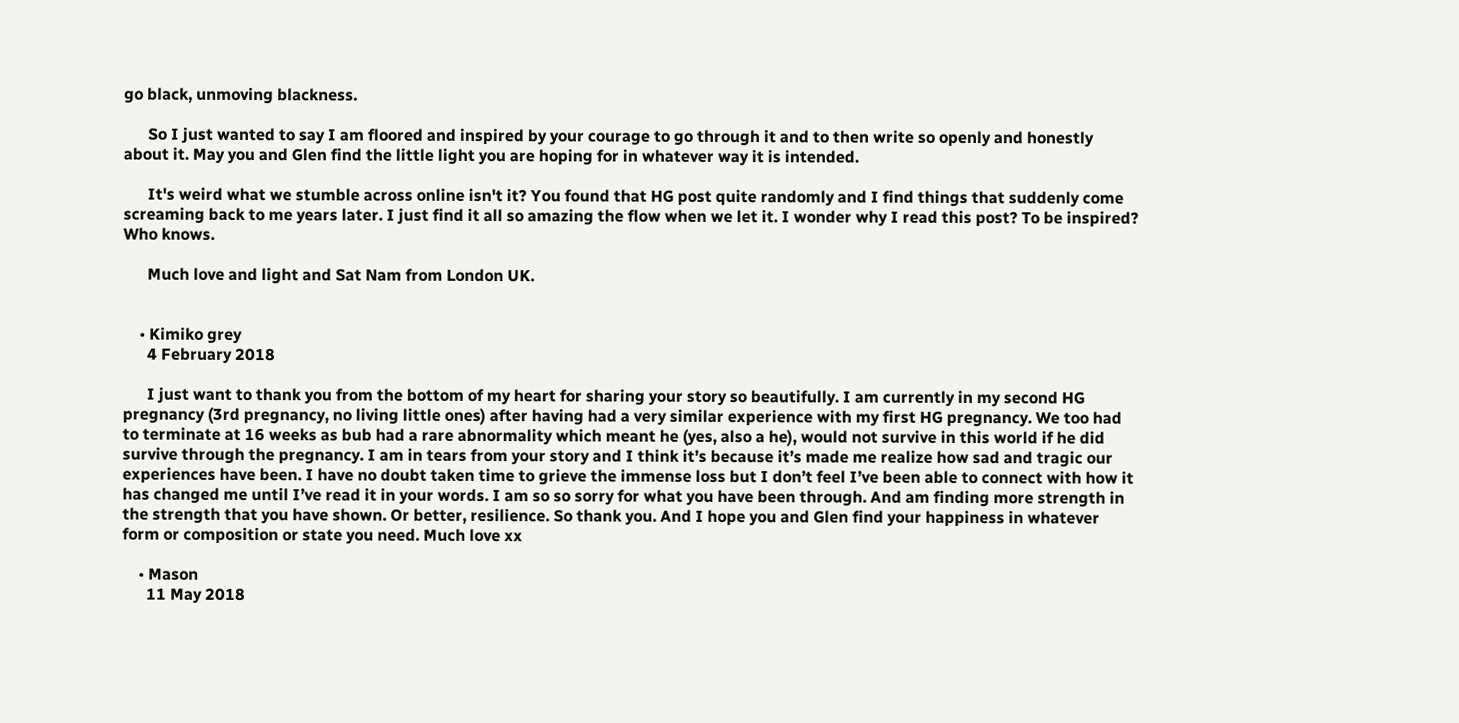go black, unmoving blackness.

      So I just wanted to say I am floored and inspired by your courage to go through it and to then write so openly and honestly about it. May you and Glen find the little light you are hoping for in whatever way it is intended.

      It's weird what we stumble across online isn't it? You found that HG post quite randomly and I find things that suddenly come screaming back to me years later. I just find it all so amazing the flow when we let it. I wonder why I read this post? To be inspired? Who knows.

      Much love and light and Sat Nam from London UK.


    • Kimiko grey
      4 February 2018

      I just want to thank you from the bottom of my heart for sharing your story so beautifully. I am currently in my second HG pregnancy (3rd pregnancy, no living little ones) after having had a very similar experience with my first HG pregnancy. We too had to terminate at 16 weeks as bub had a rare abnormality which meant he (yes, also a he), would not survive in this world if he did survive through the pregnancy. I am in tears from your story and I think it’s because it’s made me realize how sad and tragic our experiences have been. I have no doubt taken time to grieve the immense loss but I don’t feel I’ve been able to connect with how it has changed me until I’ve read it in your words. I am so so sorry for what you have been through. And am finding more strength in the strength that you have shown. Or better, resilience. So thank you. And I hope you and Glen find your happiness in whatever form or composition or state you need. Much love xx

    • Mason
      11 May 2018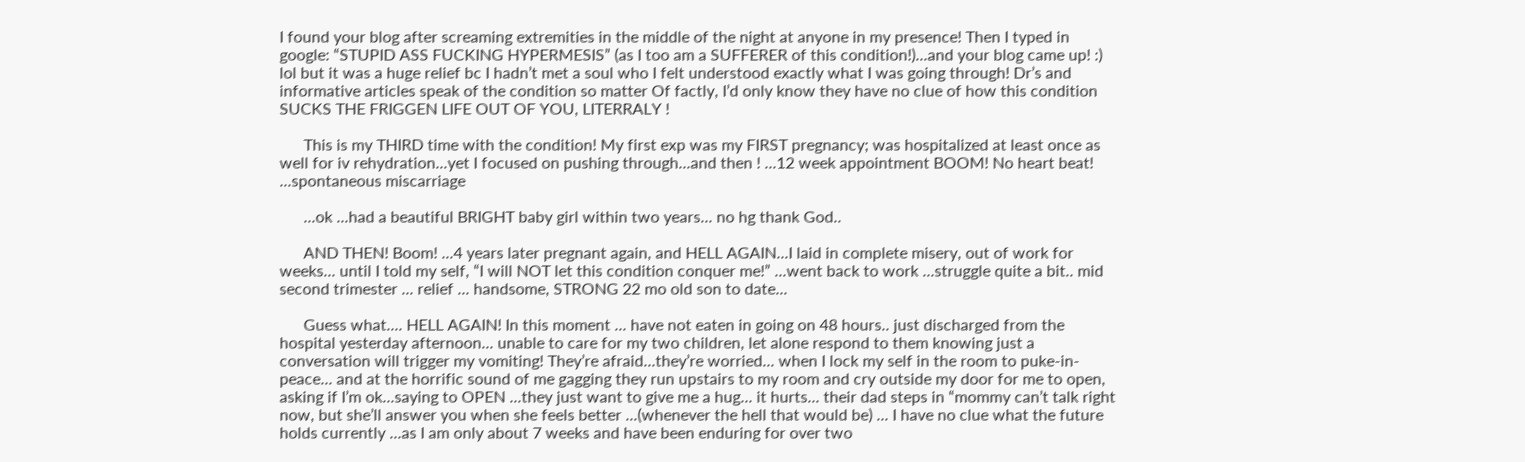I found your blog after screaming extremities in the middle of the night at anyone in my presence! Then I typed in google: “STUPID ASS FUCKING HYPERMESIS” (as I too am a SUFFERER of this condition!)...and your blog came up! :) lol but it was a huge relief bc I hadn’t met a soul who I felt understood exactly what I was going through! Dr’s and informative articles speak of the condition so matter Of factly, I’d only know they have no clue of how this condition SUCKS THE FRIGGEN LIFE OUT OF YOU, LITERRALY !

      This is my THIRD time with the condition! My first exp was my FIRST pregnancy; was hospitalized at least once as well for iv rehydration...yet I focused on pushing through...and then ! ...12 week appointment BOOM! No heart beat! ...spontaneous miscarriage

      ...ok ...had a beautiful BRIGHT baby girl within two years... no hg thank God..

      AND THEN! Boom! ...4 years later pregnant again, and HELL AGAIN...I laid in complete misery, out of work for weeks... until I told my self, “I will NOT let this condition conquer me!” ...went back to work ...struggle quite a bit.. mid second trimester ... relief ... handsome, STRONG 22 mo old son to date...

      Guess what.... HELL AGAIN! In this moment ... have not eaten in going on 48 hours.. just discharged from the hospital yesterday afternoon... unable to care for my two children, let alone respond to them knowing just a conversation will trigger my vomiting! They’re afraid...they’re worried... when I lock my self in the room to puke-in-peace... and at the horrific sound of me gagging they run upstairs to my room and cry outside my door for me to open, asking if I’m ok...saying to OPEN ...they just want to give me a hug... it hurts... their dad steps in “mommy can’t talk right now, but she’ll answer you when she feels better ...(whenever the hell that would be) ... I have no clue what the future holds currently ...as I am only about 7 weeks and have been enduring for over two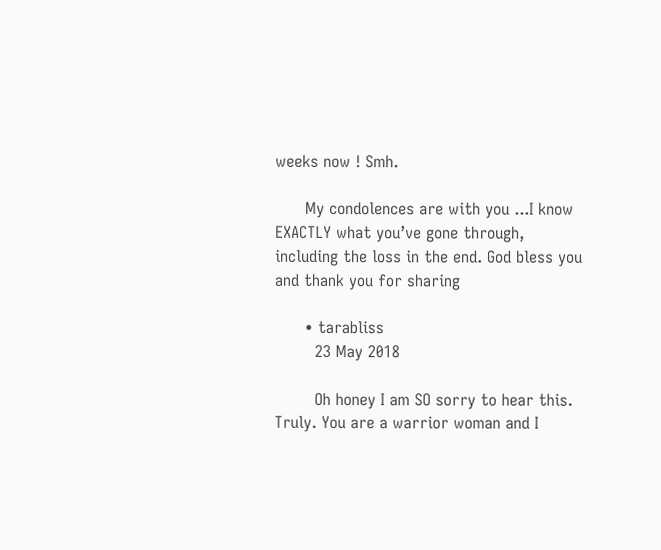weeks now ! Smh.

      My condolences are with you ...I know EXACTLY what you’ve gone through, including the loss in the end. God bless you and thank you for sharing

      • tarabliss
        23 May 2018

        Oh honey I am SO sorry to hear this. Truly. You are a warrior woman and I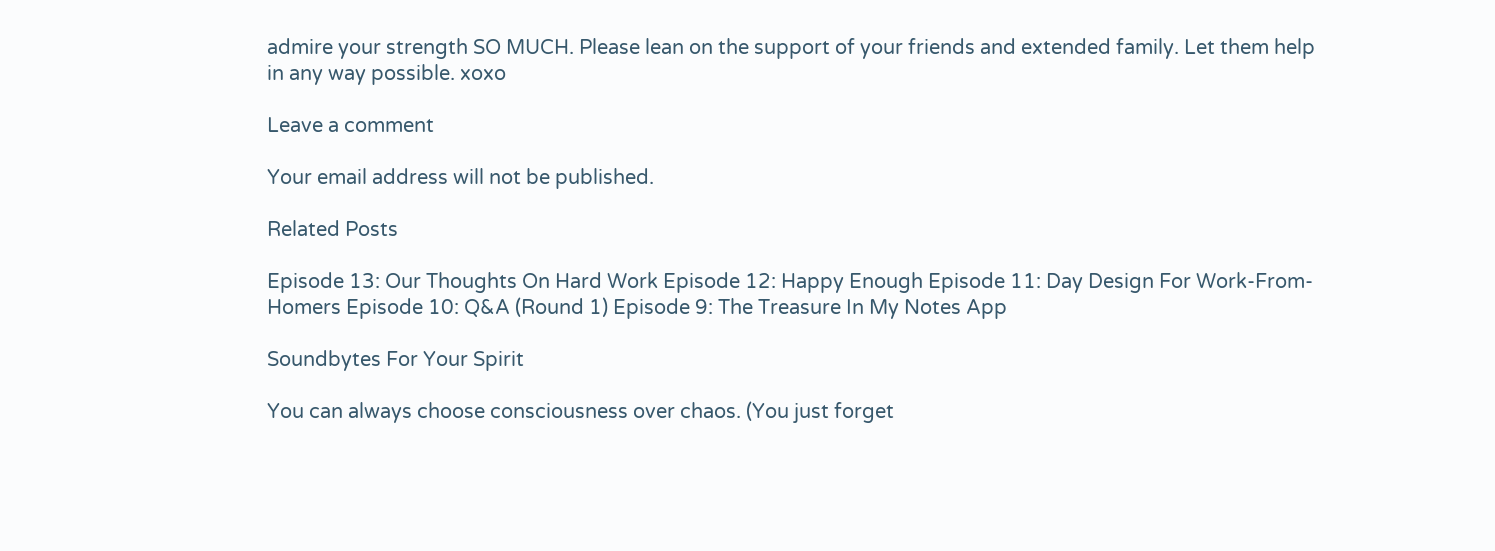admire your strength SO MUCH. Please lean on the support of your friends and extended family. Let them help in any way possible. xoxo

Leave a comment

Your email address will not be published.

Related Posts

Episode 13: Our Thoughts On Hard Work Episode 12: Happy Enough Episode 11: Day Design For Work-From-Homers Episode 10: Q&A (Round 1) Episode 9: The Treasure In My Notes App

Soundbytes For Your Spirit

You can always choose consciousness over chaos. (You just forget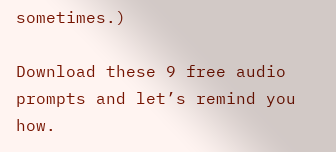sometimes.)

Download these 9 free audio prompts and let’s remind you how.